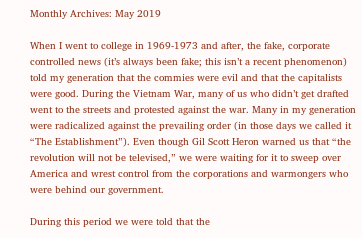Monthly Archives: May 2019

When I went to college in 1969-1973 and after, the fake, corporate controlled news (it’s always been fake; this isn’t a recent phenomenon) told my generation that the commies were evil and that the capitalists were good. During the Vietnam War, many of us who didn’t get drafted went to the streets and protested against the war. Many in my generation were radicalized against the prevailing order (in those days we called it “The Establishment”). Even though Gil Scott Heron warned us that “the revolution will not be televised,” we were waiting for it to sweep over America and wrest control from the corporations and warmongers who were behind our government.

During this period we were told that the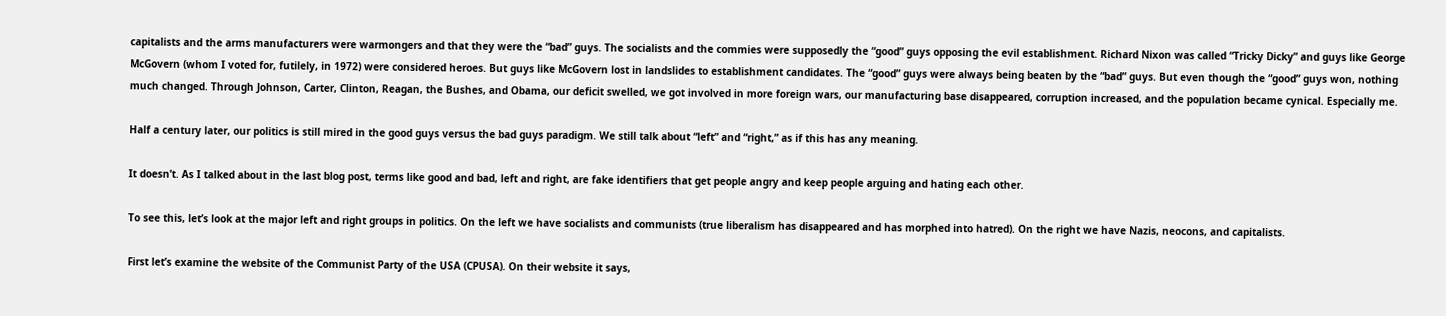capitalists and the arms manufacturers were warmongers and that they were the “bad” guys. The socialists and the commies were supposedly the “good” guys opposing the evil establishment. Richard Nixon was called “Tricky Dicky” and guys like George McGovern (whom I voted for, futilely, in 1972) were considered heroes. But guys like McGovern lost in landslides to establishment candidates. The “good” guys were always being beaten by the “bad” guys. But even though the “good” guys won, nothing much changed. Through Johnson, Carter, Clinton, Reagan, the Bushes, and Obama, our deficit swelled, we got involved in more foreign wars, our manufacturing base disappeared, corruption increased, and the population became cynical. Especially me.

Half a century later, our politics is still mired in the good guys versus the bad guys paradigm. We still talk about “left” and “right,” as if this has any meaning.

It doesn’t. As I talked about in the last blog post, terms like good and bad, left and right, are fake identifiers that get people angry and keep people arguing and hating each other.

To see this, let’s look at the major left and right groups in politics. On the left we have socialists and communists (true liberalism has disappeared and has morphed into hatred). On the right we have Nazis, neocons, and capitalists.

First let’s examine the website of the Communist Party of the USA (CPUSA). On their website it says,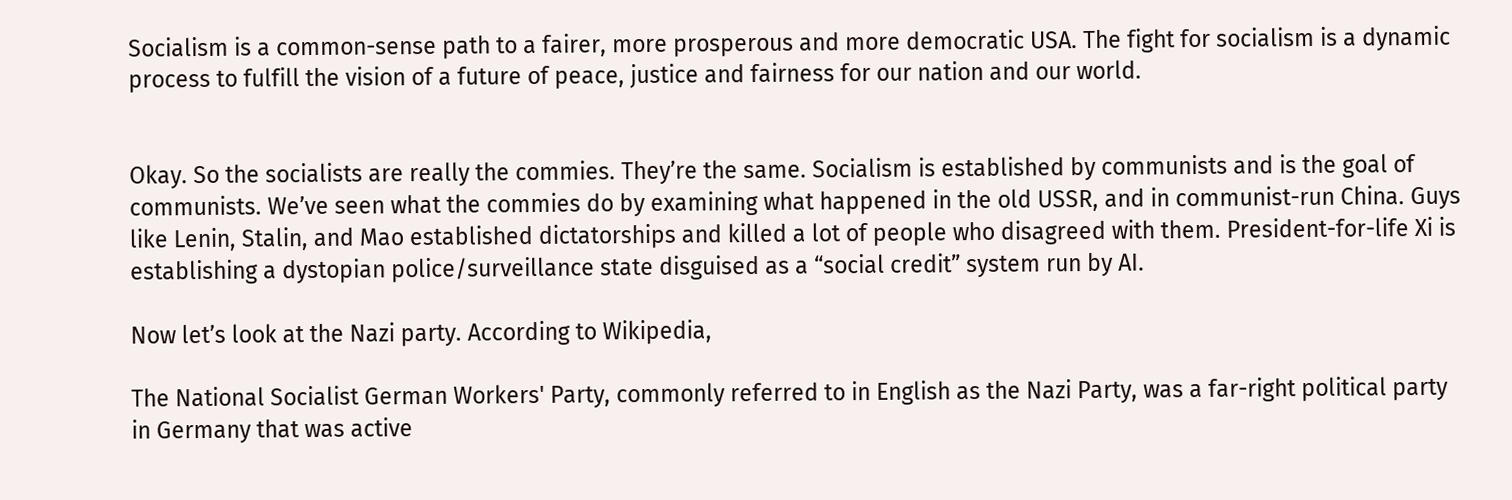Socialism is a common-sense path to a fairer, more prosperous and more democratic USA. The fight for socialism is a dynamic process to fulfill the vision of a future of peace, justice and fairness for our nation and our world.


Okay. So the socialists are really the commies. They’re the same. Socialism is established by communists and is the goal of communists. We’ve seen what the commies do by examining what happened in the old USSR, and in communist-run China. Guys like Lenin, Stalin, and Mao established dictatorships and killed a lot of people who disagreed with them. President-for-life Xi is establishing a dystopian police/surveillance state disguised as a “social credit” system run by AI.

Now let’s look at the Nazi party. According to Wikipedia,

The National Socialist German Workers' Party, commonly referred to in English as the Nazi Party, was a far-right political party in Germany that was active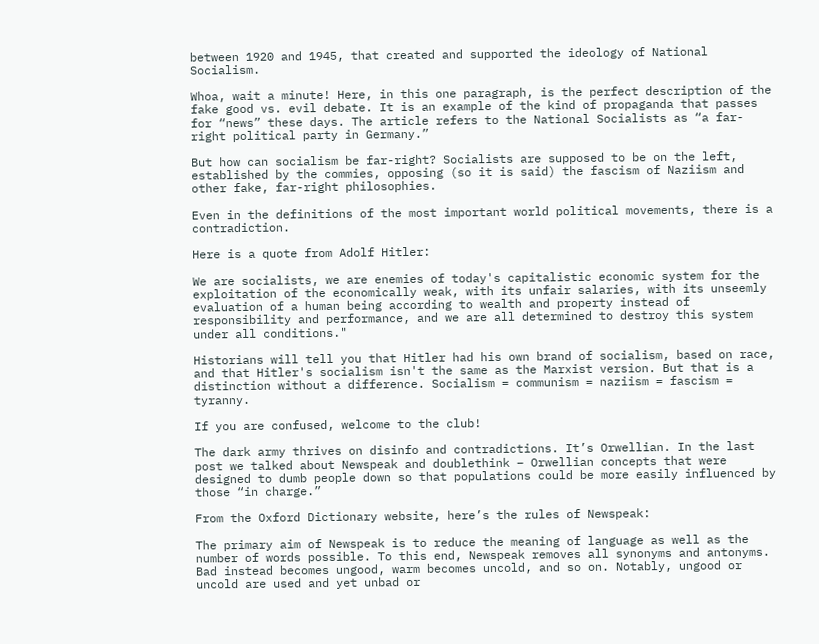between 1920 and 1945, that created and supported the ideology of National Socialism.

Whoa, wait a minute! Here, in this one paragraph, is the perfect description of the fake good vs. evil debate. It is an example of the kind of propaganda that passes for “news” these days. The article refers to the National Socialists as “a far-right political party in Germany.”

But how can socialism be far-right? Socialists are supposed to be on the left, established by the commies, opposing (so it is said) the fascism of Naziism and other fake, far-right philosophies.

Even in the definitions of the most important world political movements, there is a contradiction.

Here is a quote from Adolf Hitler:

We are socialists, we are enemies of today's capitalistic economic system for the exploitation of the economically weak, with its unfair salaries, with its unseemly evaluation of a human being according to wealth and property instead of responsibility and performance, and we are all determined to destroy this system under all conditions."

Historians will tell you that Hitler had his own brand of socialism, based on race, and that Hitler's socialism isn't the same as the Marxist version. But that is a distinction without a difference. Socialism = communism = naziism = fascism = tyranny.

If you are confused, welcome to the club!

The dark army thrives on disinfo and contradictions. It’s Orwellian. In the last post we talked about Newspeak and doublethink – Orwellian concepts that were designed to dumb people down so that populations could be more easily influenced by those “in charge.”

From the Oxford Dictionary website, here’s the rules of Newspeak:

The primary aim of Newspeak is to reduce the meaning of language as well as the number of words possible. To this end, Newspeak removes all synonyms and antonyms. Bad instead becomes ungood, warm becomes uncold, and so on. Notably, ungood or uncold are used and yet unbad or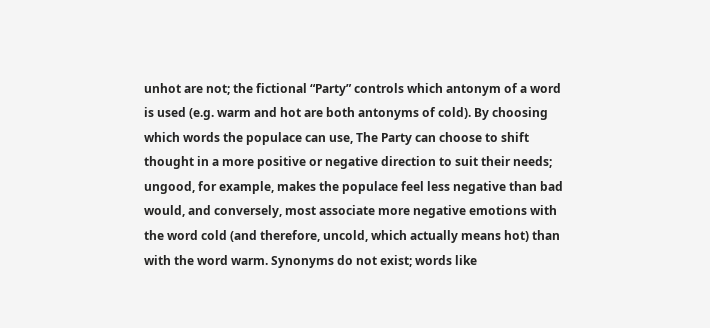unhot are not; the fictional “Party” controls which antonym of a word is used (e.g. warm and hot are both antonyms of cold). By choosing which words the populace can use, The Party can choose to shift thought in a more positive or negative direction to suit their needs; ungood, for example, makes the populace feel less negative than bad would, and conversely, most associate more negative emotions with the word cold (and therefore, uncold, which actually means hot) than with the word warm. Synonyms do not exist; words like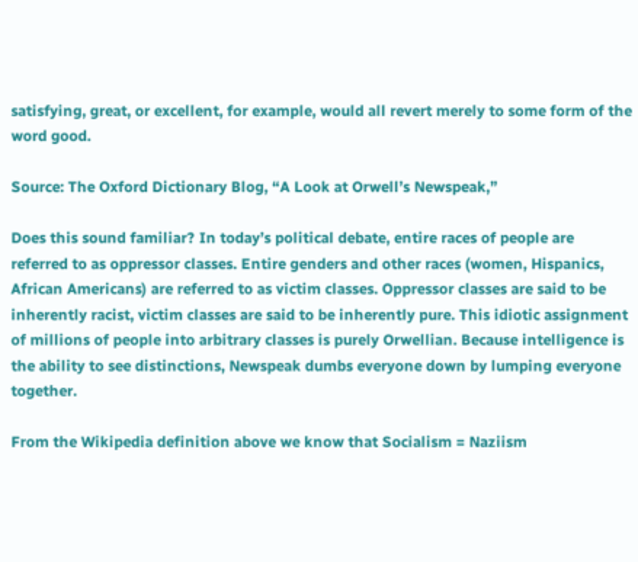satisfying, great, or excellent, for example, would all revert merely to some form of the word good.

Source: The Oxford Dictionary Blog, “A Look at Orwell’s Newspeak,”

Does this sound familiar? In today’s political debate, entire races of people are referred to as oppressor classes. Entire genders and other races (women, Hispanics, African Americans) are referred to as victim classes. Oppressor classes are said to be inherently racist, victim classes are said to be inherently pure. This idiotic assignment of millions of people into arbitrary classes is purely Orwellian. Because intelligence is the ability to see distinctions, Newspeak dumbs everyone down by lumping everyone together.

From the Wikipedia definition above we know that Socialism = Naziism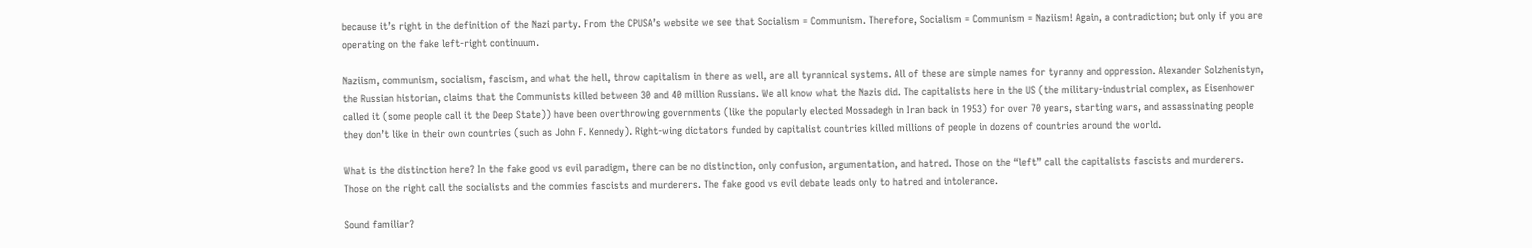because it’s right in the definition of the Nazi party. From the CPUSA’s website we see that Socialism = Communism. Therefore, Socialism = Communism = Naziism! Again, a contradiction; but only if you are operating on the fake left-right continuum.

Naziism, communism, socialism, fascism, and what the hell, throw capitalism in there as well, are all tyrannical systems. All of these are simple names for tyranny and oppression. Alexander Solzhenistyn, the Russian historian, claims that the Communists killed between 30 and 40 million Russians. We all know what the Nazis did. The capitalists here in the US (the military-industrial complex, as Eisenhower called it (some people call it the Deep State)) have been overthrowing governments (like the popularly elected Mossadegh in Iran back in 1953) for over 70 years, starting wars, and assassinating people they don’t like in their own countries (such as John F. Kennedy). Right-wing dictators funded by capitalist countries killed millions of people in dozens of countries around the world.

What is the distinction here? In the fake good vs evil paradigm, there can be no distinction, only confusion, argumentation, and hatred. Those on the “left” call the capitalists fascists and murderers. Those on the right call the socialists and the commies fascists and murderers. The fake good vs evil debate leads only to hatred and intolerance.

Sound familiar?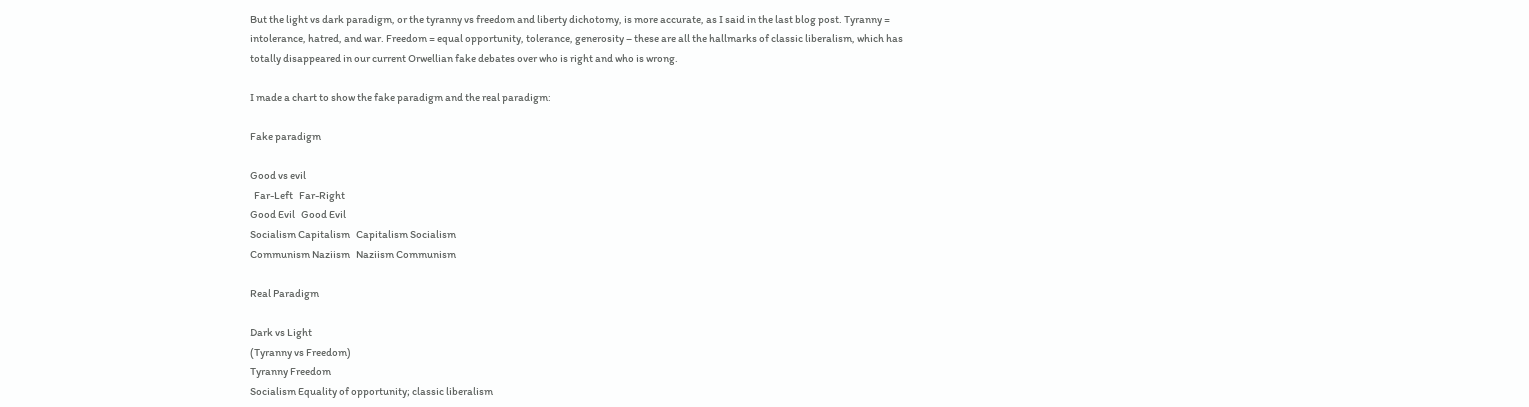But the light vs dark paradigm, or the tyranny vs freedom and liberty dichotomy, is more accurate, as I said in the last blog post. Tyranny = intolerance, hatred, and war. Freedom = equal opportunity, tolerance, generosity – these are all the hallmarks of classic liberalism, which has totally disappeared in our current Orwellian fake debates over who is right and who is wrong.

I made a chart to show the fake paradigm and the real paradigm:

Fake paradigm

Good vs evil
  Far-Left   Far-Right
Good Evil   Good Evil
Socialism Capitalism   Capitalism Socialism
Communism Naziism   Naziism Communism

Real Paradigm

Dark vs Light
(Tyranny vs Freedom)
Tyranny Freedom
Socialism Equality of opportunity; classic liberalism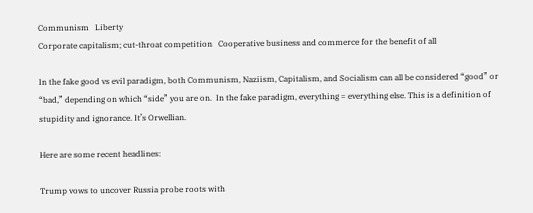Communism   Liberty
Corporate capitalism; cut-throat competition   Cooperative business and commerce for the benefit of all

In the fake good vs evil paradigm, both Communism, Naziism, Capitalism, and Socialism can all be considered “good” or “bad,” depending on which “side” you are on.  In the fake paradigm, everything = everything else. This is a definition of stupidity and ignorance. It’s Orwellian.

Here are some recent headlines:

Trump vows to uncover Russia probe roots with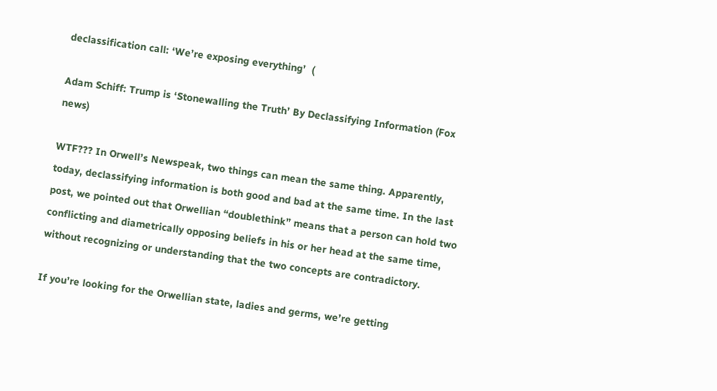declassification call: ‘We’re exposing everything’  (

Adam Schiff: Trump is ‘Stonewalling the Truth’ By Declassifying Information (Fox news)

WTF??? In Orwell’s Newspeak, two things can mean the same thing. Apparently, today, declassifying information is both good and bad at the same time. In the last post, we pointed out that Orwellian “doublethink” means that a person can hold two conflicting and diametrically opposing beliefs in his or her head at the same time, without recognizing or understanding that the two concepts are contradictory.

If you’re looking for the Orwellian state, ladies and germs, we’re getting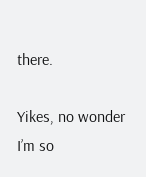there.

Yikes, no wonder I’m so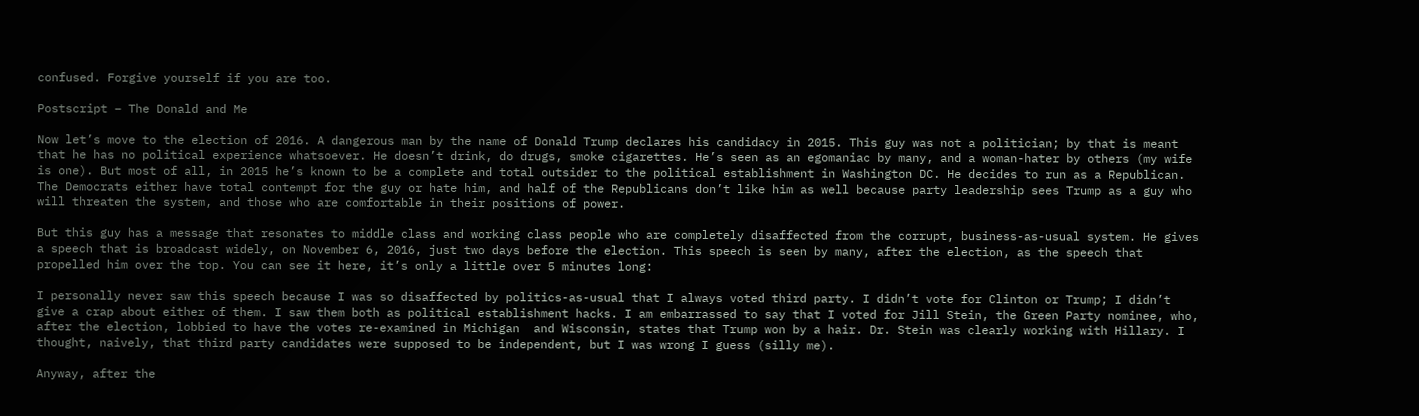confused. Forgive yourself if you are too.

Postscript – The Donald and Me

Now let’s move to the election of 2016. A dangerous man by the name of Donald Trump declares his candidacy in 2015. This guy was not a politician; by that is meant that he has no political experience whatsoever. He doesn’t drink, do drugs, smoke cigarettes. He’s seen as an egomaniac by many, and a woman-hater by others (my wife is one). But most of all, in 2015 he’s known to be a complete and total outsider to the political establishment in Washington DC. He decides to run as a Republican. The Democrats either have total contempt for the guy or hate him, and half of the Republicans don’t like him as well because party leadership sees Trump as a guy who will threaten the system, and those who are comfortable in their positions of power.

But this guy has a message that resonates to middle class and working class people who are completely disaffected from the corrupt, business-as-usual system. He gives a speech that is broadcast widely, on November 6, 2016, just two days before the election. This speech is seen by many, after the election, as the speech that propelled him over the top. You can see it here, it’s only a little over 5 minutes long:

I personally never saw this speech because I was so disaffected by politics-as-usual that I always voted third party. I didn’t vote for Clinton or Trump; I didn’t give a crap about either of them. I saw them both as political establishment hacks. I am embarrassed to say that I voted for Jill Stein, the Green Party nominee, who, after the election, lobbied to have the votes re-examined in Michigan  and Wisconsin, states that Trump won by a hair. Dr. Stein was clearly working with Hillary. I thought, naively, that third party candidates were supposed to be independent, but I was wrong I guess (silly me).

Anyway, after the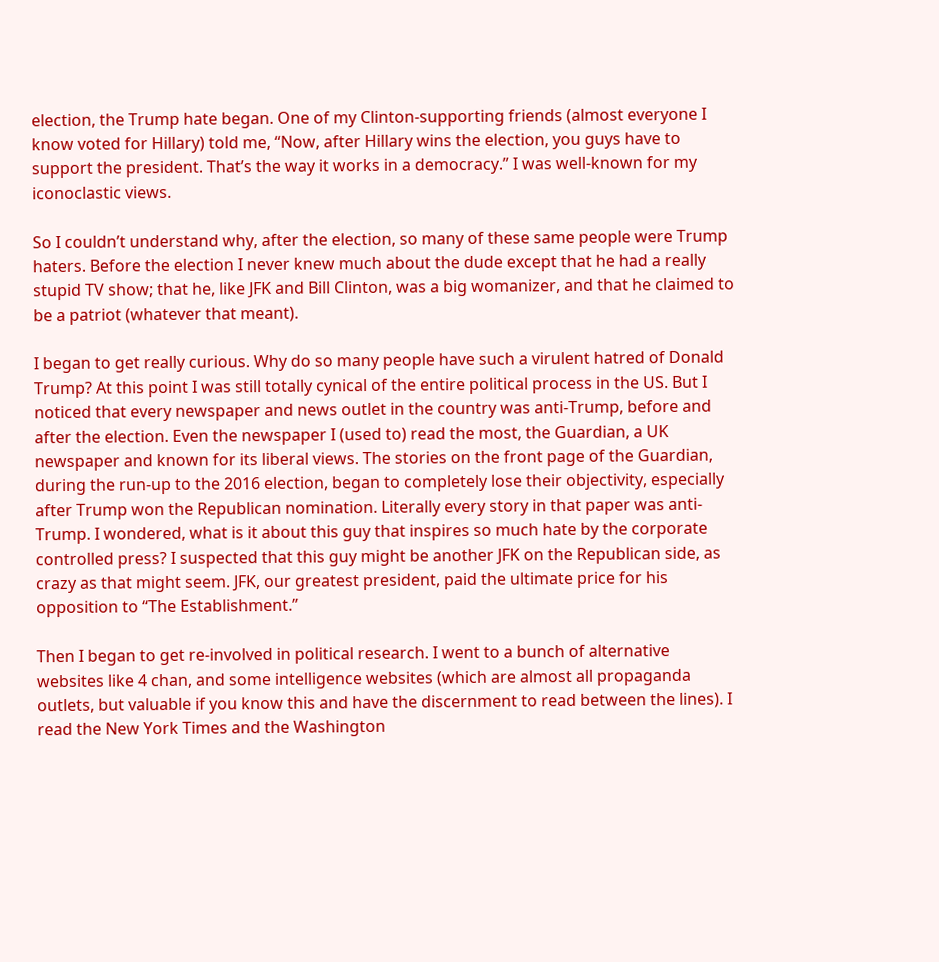election, the Trump hate began. One of my Clinton-supporting friends (almost everyone I know voted for Hillary) told me, “Now, after Hillary wins the election, you guys have to support the president. That’s the way it works in a democracy.” I was well-known for my iconoclastic views.

So I couldn’t understand why, after the election, so many of these same people were Trump haters. Before the election I never knew much about the dude except that he had a really stupid TV show; that he, like JFK and Bill Clinton, was a big womanizer, and that he claimed to be a patriot (whatever that meant).

I began to get really curious. Why do so many people have such a virulent hatred of Donald Trump? At this point I was still totally cynical of the entire political process in the US. But I noticed that every newspaper and news outlet in the country was anti-Trump, before and after the election. Even the newspaper I (used to) read the most, the Guardian, a UK newspaper and known for its liberal views. The stories on the front page of the Guardian, during the run-up to the 2016 election, began to completely lose their objectivity, especially after Trump won the Republican nomination. Literally every story in that paper was anti-Trump. I wondered, what is it about this guy that inspires so much hate by the corporate controlled press? I suspected that this guy might be another JFK on the Republican side, as crazy as that might seem. JFK, our greatest president, paid the ultimate price for his opposition to “The Establishment.”

Then I began to get re-involved in political research. I went to a bunch of alternative websites like 4 chan, and some intelligence websites (which are almost all propaganda outlets, but valuable if you know this and have the discernment to read between the lines). I read the New York Times and the Washington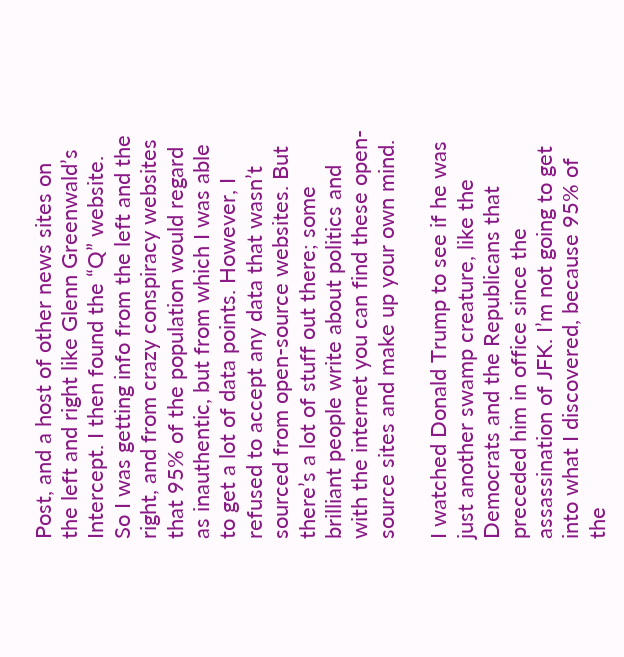Post, and a host of other news sites on the left and right like Glenn Greenwald’s Intercept. I then found the “Q” website. So I was getting info from the left and the right, and from crazy conspiracy websites that 95% of the population would regard as inauthentic, but from which I was able to get a lot of data points. However, I refused to accept any data that wasn’t sourced from open-source websites. But there’s a lot of stuff out there; some brilliant people write about politics and with the internet you can find these open-source sites and make up your own mind.

I watched Donald Trump to see if he was just another swamp creature, like the Democrats and the Republicans that preceded him in office since the assassination of JFK. I’m not going to get into what I discovered, because 95% of the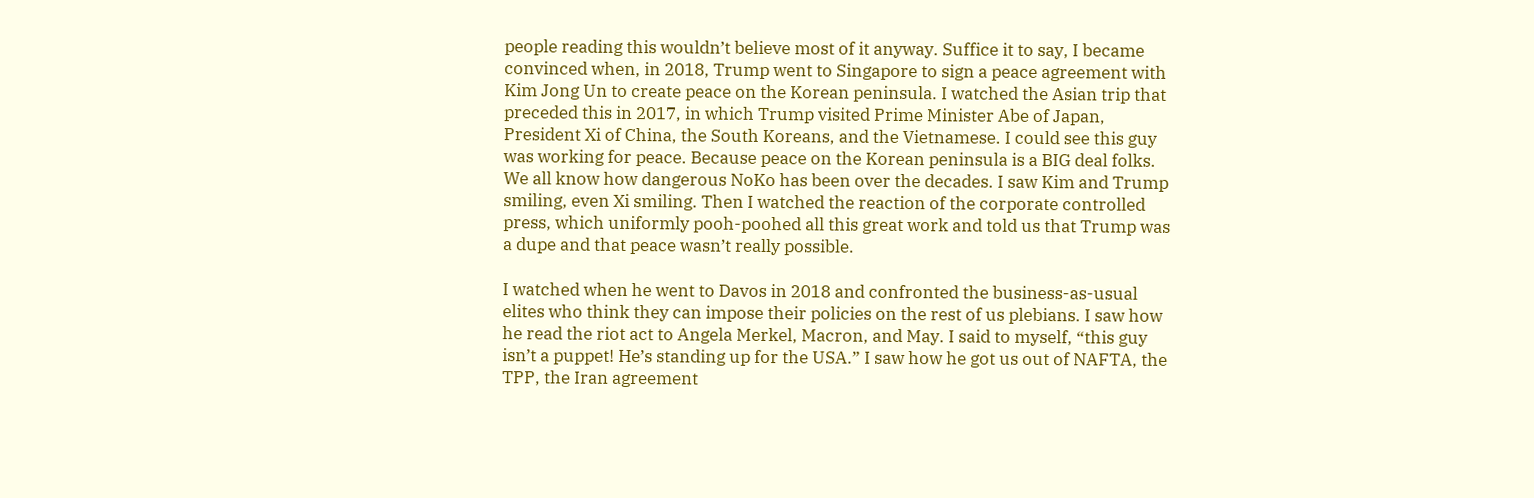people reading this wouldn’t believe most of it anyway. Suffice it to say, I became convinced when, in 2018, Trump went to Singapore to sign a peace agreement with Kim Jong Un to create peace on the Korean peninsula. I watched the Asian trip that preceded this in 2017, in which Trump visited Prime Minister Abe of Japan, President Xi of China, the South Koreans, and the Vietnamese. I could see this guy was working for peace. Because peace on the Korean peninsula is a BIG deal folks. We all know how dangerous NoKo has been over the decades. I saw Kim and Trump smiling, even Xi smiling. Then I watched the reaction of the corporate controlled press, which uniformly pooh-poohed all this great work and told us that Trump was a dupe and that peace wasn’t really possible.

I watched when he went to Davos in 2018 and confronted the business-as-usual elites who think they can impose their policies on the rest of us plebians. I saw how he read the riot act to Angela Merkel, Macron, and May. I said to myself, “this guy isn’t a puppet! He’s standing up for the USA.” I saw how he got us out of NAFTA, the TPP, the Iran agreement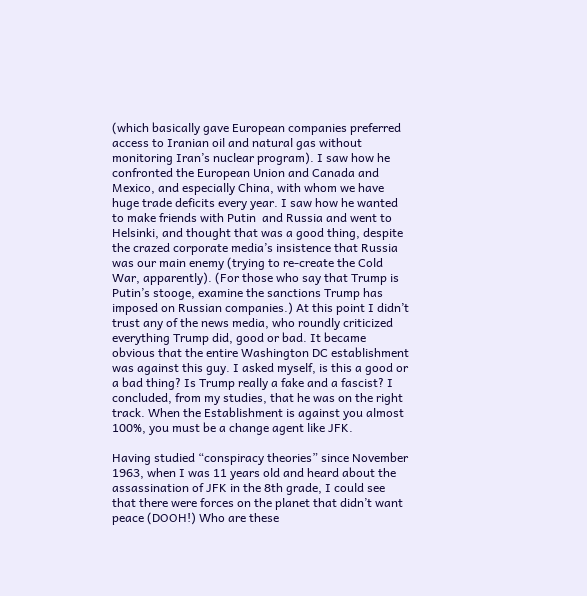(which basically gave European companies preferred access to Iranian oil and natural gas without monitoring Iran’s nuclear program). I saw how he confronted the European Union and Canada and Mexico, and especially China, with whom we have huge trade deficits every year. I saw how he wanted to make friends with Putin  and Russia and went to Helsinki, and thought that was a good thing, despite the crazed corporate media’s insistence that Russia was our main enemy (trying to re-create the Cold War, apparently). (For those who say that Trump is Putin’s stooge, examine the sanctions Trump has imposed on Russian companies.) At this point I didn’t trust any of the news media, who roundly criticized everything Trump did, good or bad. It became obvious that the entire Washington DC establishment was against this guy. I asked myself, is this a good or a bad thing? Is Trump really a fake and a fascist? I concluded, from my studies, that he was on the right track. When the Establishment is against you almost 100%, you must be a change agent like JFK.

Having studied “conspiracy theories” since November 1963, when I was 11 years old and heard about the assassination of JFK in the 8th grade, I could see that there were forces on the planet that didn’t want peace (DOOH!) Who are these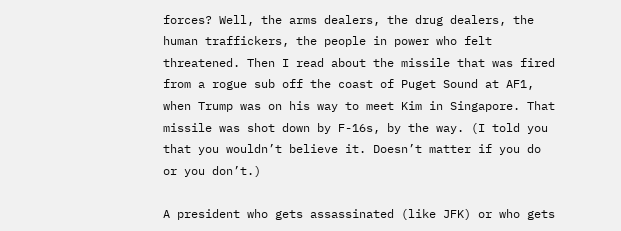forces? Well, the arms dealers, the drug dealers, the human traffickers, the people in power who felt threatened. Then I read about the missile that was fired from a rogue sub off the coast of Puget Sound at AF1, when Trump was on his way to meet Kim in Singapore. That missile was shot down by F-16s, by the way. (I told you that you wouldn’t believe it. Doesn’t matter if you do or you don’t.)

A president who gets assassinated (like JFK) or who gets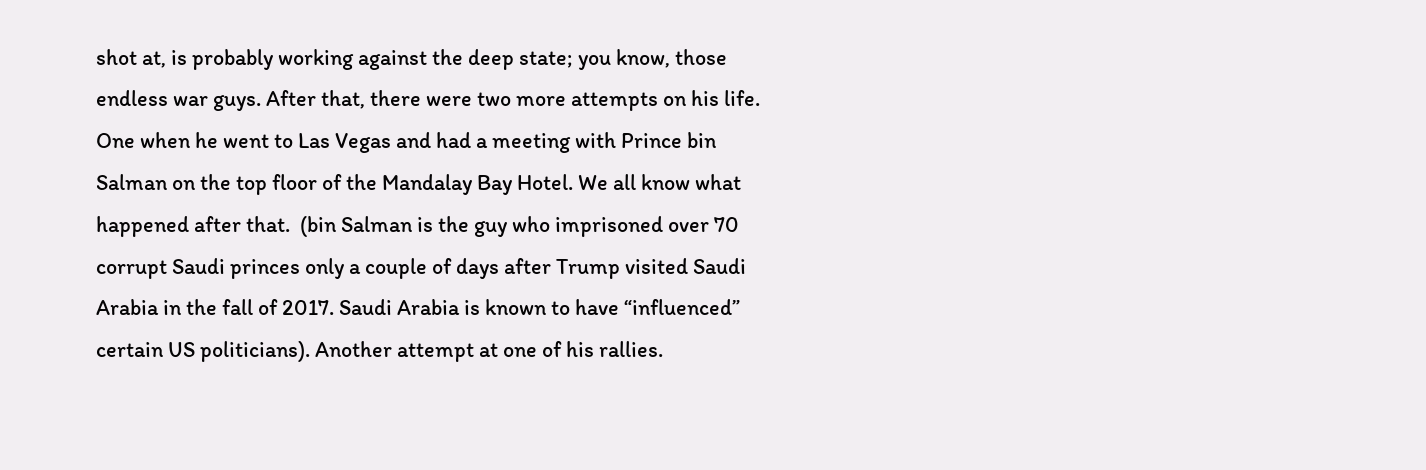shot at, is probably working against the deep state; you know, those endless war guys. After that, there were two more attempts on his life. One when he went to Las Vegas and had a meeting with Prince bin Salman on the top floor of the Mandalay Bay Hotel. We all know what happened after that.  (bin Salman is the guy who imprisoned over 70 corrupt Saudi princes only a couple of days after Trump visited Saudi Arabia in the fall of 2017. Saudi Arabia is known to have “influenced” certain US politicians). Another attempt at one of his rallies.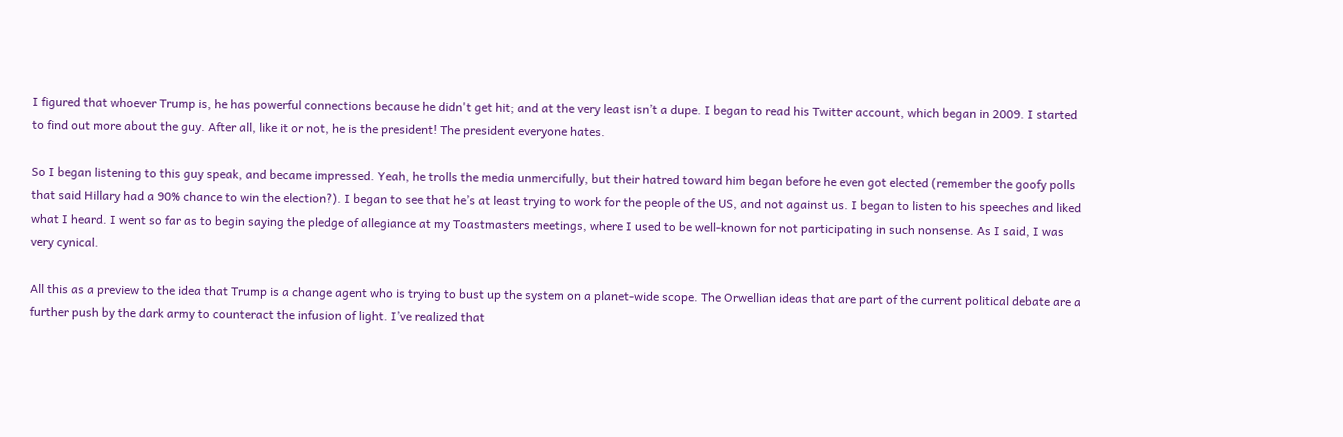I figured that whoever Trump is, he has powerful connections because he didn't get hit; and at the very least isn’t a dupe. I began to read his Twitter account, which began in 2009. I started to find out more about the guy. After all, like it or not, he is the president! The president everyone hates.

So I began listening to this guy speak, and became impressed. Yeah, he trolls the media unmercifully, but their hatred toward him began before he even got elected (remember the goofy polls that said Hillary had a 90% chance to win the election?). I began to see that he’s at least trying to work for the people of the US, and not against us. I began to listen to his speeches and liked what I heard. I went so far as to begin saying the pledge of allegiance at my Toastmasters meetings, where I used to be well-known for not participating in such nonsense. As I said, I was very cynical.

All this as a preview to the idea that Trump is a change agent who is trying to bust up the system on a planet-wide scope. The Orwellian ideas that are part of the current political debate are a further push by the dark army to counteract the infusion of light. I’ve realized that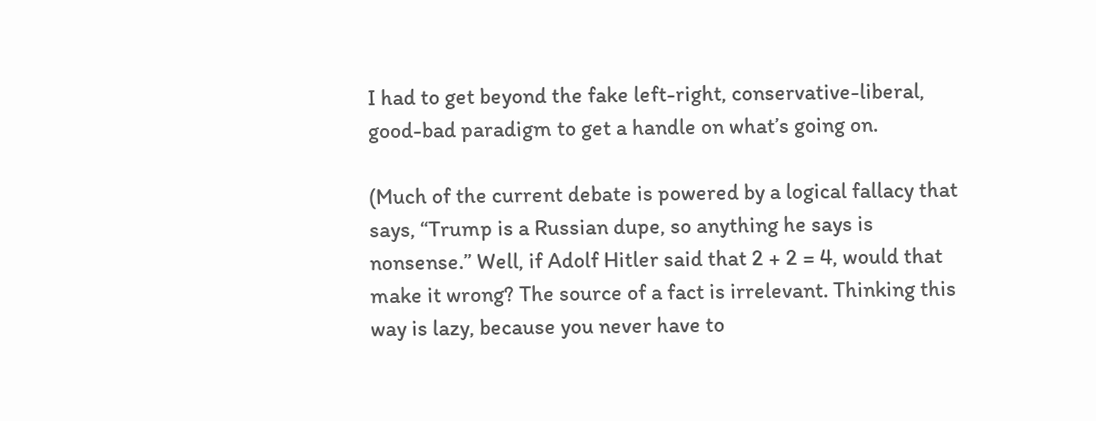I had to get beyond the fake left-right, conservative-liberal, good-bad paradigm to get a handle on what’s going on.

(Much of the current debate is powered by a logical fallacy that says, “Trump is a Russian dupe, so anything he says is nonsense.” Well, if Adolf Hitler said that 2 + 2 = 4, would that make it wrong? The source of a fact is irrelevant. Thinking this way is lazy, because you never have to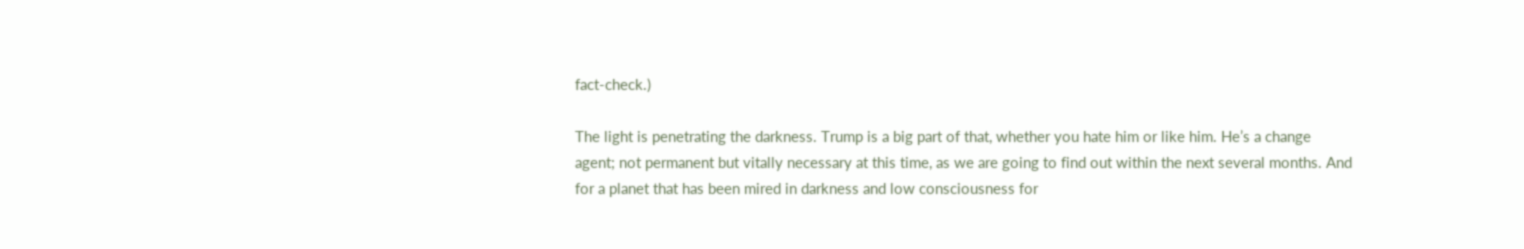fact-check.)

The light is penetrating the darkness. Trump is a big part of that, whether you hate him or like him. He’s a change agent; not permanent but vitally necessary at this time, as we are going to find out within the next several months. And for a planet that has been mired in darkness and low consciousness for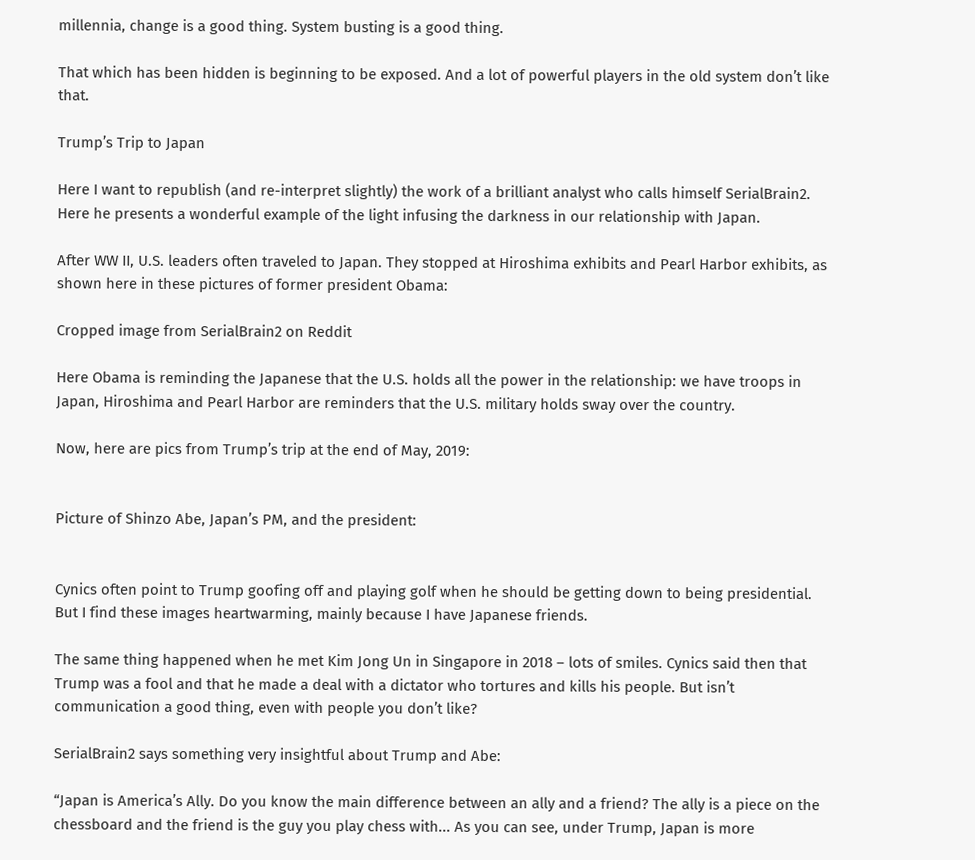millennia, change is a good thing. System busting is a good thing.

That which has been hidden is beginning to be exposed. And a lot of powerful players in the old system don’t like that.

Trump’s Trip to Japan

Here I want to republish (and re-interpret slightly) the work of a brilliant analyst who calls himself SerialBrain2. Here he presents a wonderful example of the light infusing the darkness in our relationship with Japan.

After WW II, U.S. leaders often traveled to Japan. They stopped at Hiroshima exhibits and Pearl Harbor exhibits, as shown here in these pictures of former president Obama:

Cropped image from SerialBrain2 on Reddit

Here Obama is reminding the Japanese that the U.S. holds all the power in the relationship: we have troops in Japan, Hiroshima and Pearl Harbor are reminders that the U.S. military holds sway over the country.

Now, here are pics from Trump’s trip at the end of May, 2019:


Picture of Shinzo Abe, Japan’s PM, and the president:


Cynics often point to Trump goofing off and playing golf when he should be getting down to being presidential. But I find these images heartwarming, mainly because I have Japanese friends.

The same thing happened when he met Kim Jong Un in Singapore in 2018 – lots of smiles. Cynics said then that Trump was a fool and that he made a deal with a dictator who tortures and kills his people. But isn’t communication a good thing, even with people you don’t like?

SerialBrain2 says something very insightful about Trump and Abe:

“Japan is America’s Ally. Do you know the main difference between an ally and a friend? The ally is a piece on the chessboard and the friend is the guy you play chess with... As you can see, under Trump, Japan is more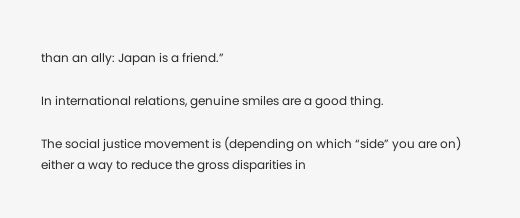than an ally: Japan is a friend.”

In international relations, genuine smiles are a good thing.

The social justice movement is (depending on which “side” you are on) either a way to reduce the gross disparities in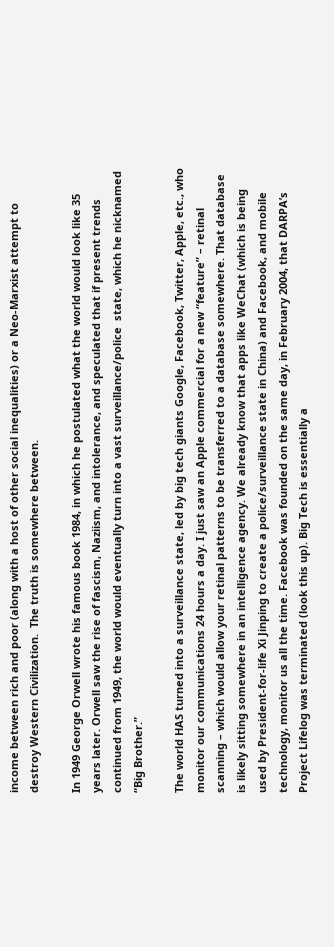income between rich and poor (along with a host of other social inequalities) or a Neo-Marxist attempt to destroy Western Civilization.  The truth is somewhere between.

In 1949 George Orwell wrote his famous book 1984, in which he postulated what the world would look like 35 years later. Orwell saw the rise of fascism, Naziism, and intolerance, and speculated that if present trends continued from 1949, the world would eventually turn into a vast surveillance/police  state, which he nicknamed “Big Brother.”

The world HAS turned into a surveillance state, led by big tech giants Google, Facebook, Twitter, Apple, etc., who monitor our communications 24 hours a day. I just saw an Apple commercial for a new “feature” – retinal scanning – which would allow your retinal patterns to be transferred to a database somewhere. That database is likely sitting somewhere in an intelligence agency. We already know that apps like WeChat (which is being used by President-for-life Xi Jinping to create a police/surveillance state in China) and Facebook, and mobile technology, monitor us all the time. Facebook was founded on the same day, in February 2004, that DARPA’s Project Lifelog was terminated (look this up). Big Tech is essentially a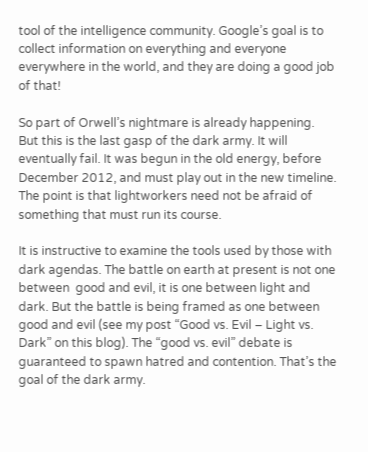tool of the intelligence community. Google’s goal is to collect information on everything and everyone everywhere in the world, and they are doing a good job of that!

So part of Orwell’s nightmare is already happening. But this is the last gasp of the dark army. It will eventually fail. It was begun in the old energy, before December 2012, and must play out in the new timeline. The point is that lightworkers need not be afraid of something that must run its course.

It is instructive to examine the tools used by those with dark agendas. The battle on earth at present is not one between  good and evil, it is one between light and dark. But the battle is being framed as one between good and evil (see my post “Good vs. Evil – Light vs. Dark” on this blog). The “good vs. evil” debate is guaranteed to spawn hatred and contention. That’s the goal of the dark army.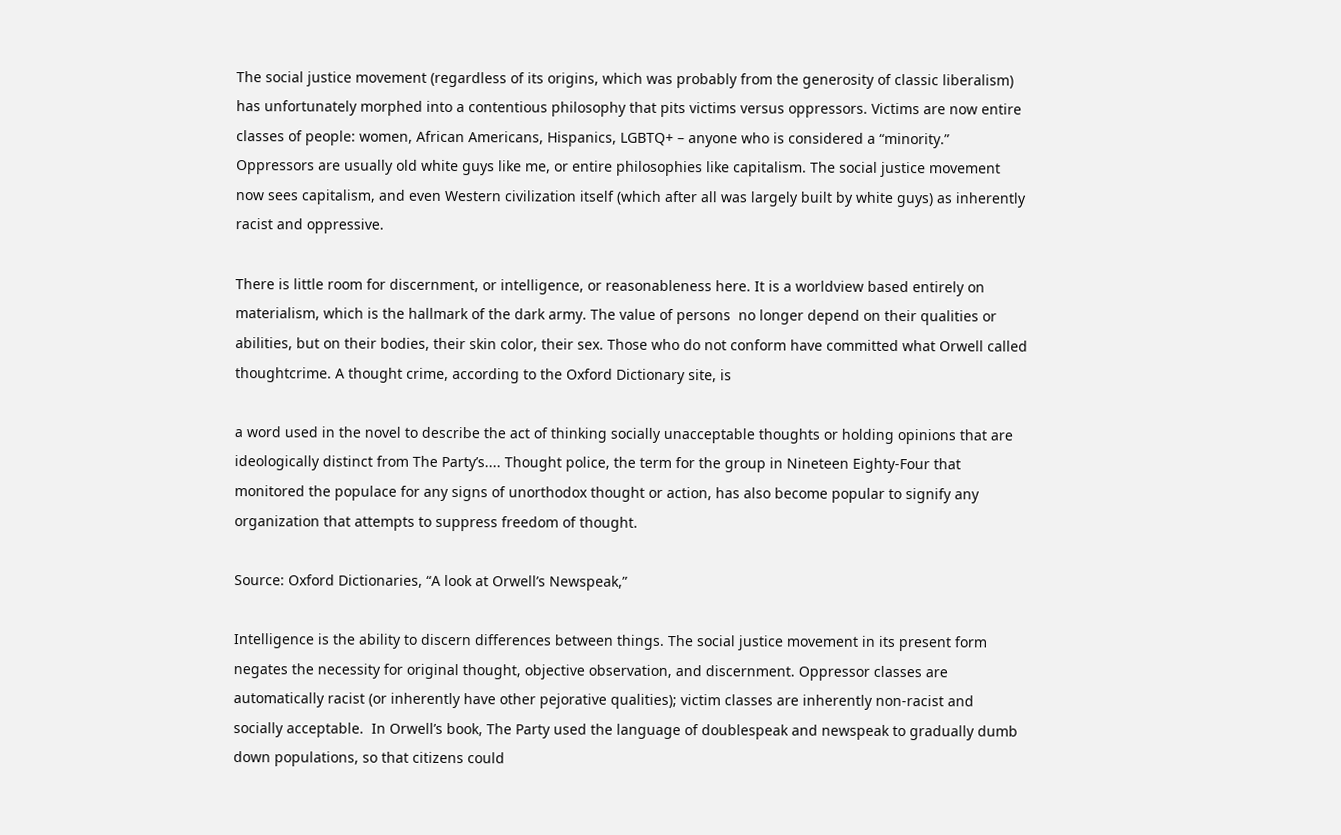The social justice movement (regardless of its origins, which was probably from the generosity of classic liberalism) has unfortunately morphed into a contentious philosophy that pits victims versus oppressors. Victims are now entire classes of people: women, African Americans, Hispanics, LGBTQ+ – anyone who is considered a “minority.” Oppressors are usually old white guys like me, or entire philosophies like capitalism. The social justice movement now sees capitalism, and even Western civilization itself (which after all was largely built by white guys) as inherently racist and oppressive.

There is little room for discernment, or intelligence, or reasonableness here. It is a worldview based entirely on materialism, which is the hallmark of the dark army. The value of persons  no longer depend on their qualities or abilities, but on their bodies, their skin color, their sex. Those who do not conform have committed what Orwell called thoughtcrime. A thought crime, according to the Oxford Dictionary site, is

a word used in the novel to describe the act of thinking socially unacceptable thoughts or holding opinions that are ideologically distinct from The Party’s.... Thought police, the term for the group in Nineteen Eighty-Four that monitored the populace for any signs of unorthodox thought or action, has also become popular to signify any organization that attempts to suppress freedom of thought.

Source: Oxford Dictionaries, “A look at Orwell’s Newspeak,”

Intelligence is the ability to discern differences between things. The social justice movement in its present form negates the necessity for original thought, objective observation, and discernment. Oppressor classes are automatically racist (or inherently have other pejorative qualities); victim classes are inherently non-racist and socially acceptable.  In Orwell’s book, The Party used the language of doublespeak and newspeak to gradually dumb down populations, so that citizens could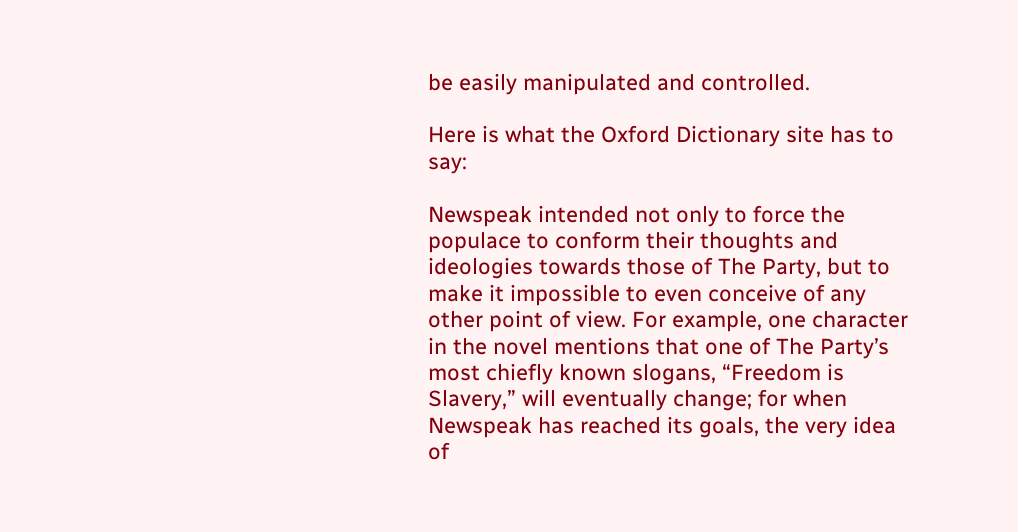be easily manipulated and controlled.

Here is what the Oxford Dictionary site has to say:

Newspeak intended not only to force the populace to conform their thoughts and ideologies towards those of The Party, but to make it impossible to even conceive of any other point of view. For example, one character in the novel mentions that one of The Party’s most chiefly known slogans, “Freedom is Slavery,” will eventually change; for when Newspeak has reached its goals, the very idea of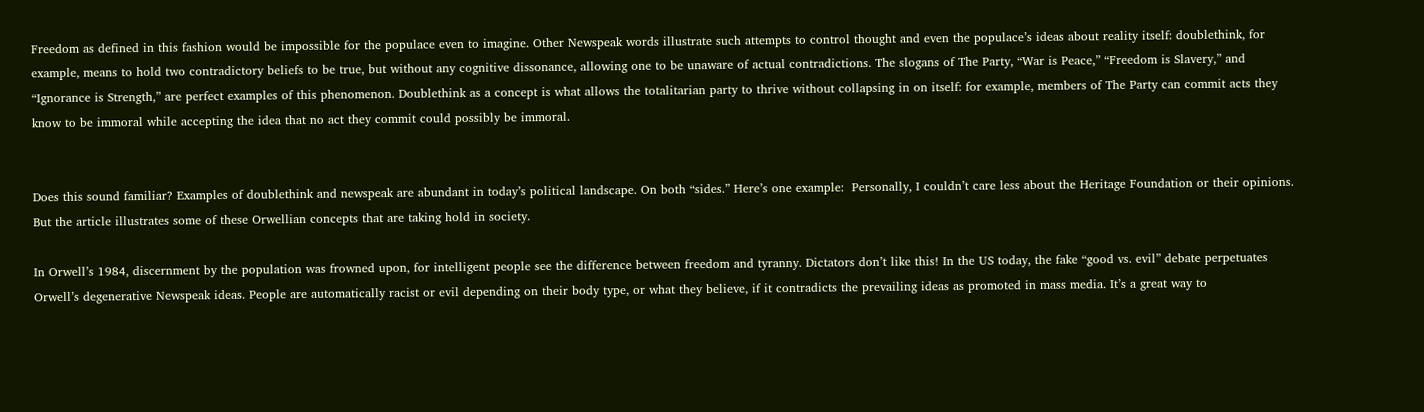Freedom as defined in this fashion would be impossible for the populace even to imagine. Other Newspeak words illustrate such attempts to control thought and even the populace’s ideas about reality itself: doublethink, for example, means to hold two contradictory beliefs to be true, but without any cognitive dissonance, allowing one to be unaware of actual contradictions. The slogans of The Party, “War is Peace,” “Freedom is Slavery,” and “Ignorance is Strength,” are perfect examples of this phenomenon. Doublethink as a concept is what allows the totalitarian party to thrive without collapsing in on itself: for example, members of The Party can commit acts they know to be immoral while accepting the idea that no act they commit could possibly be immoral.


Does this sound familiar? Examples of doublethink and newspeak are abundant in today’s political landscape. On both “sides.” Here’s one example:  Personally, I couldn’t care less about the Heritage Foundation or their opinions. But the article illustrates some of these Orwellian concepts that are taking hold in society.

In Orwell’s 1984, discernment by the population was frowned upon, for intelligent people see the difference between freedom and tyranny. Dictators don’t like this! In the US today, the fake “good vs. evil” debate perpetuates Orwell’s degenerative Newspeak ideas. People are automatically racist or evil depending on their body type, or what they believe, if it contradicts the prevailing ideas as promoted in mass media. It’s a great way to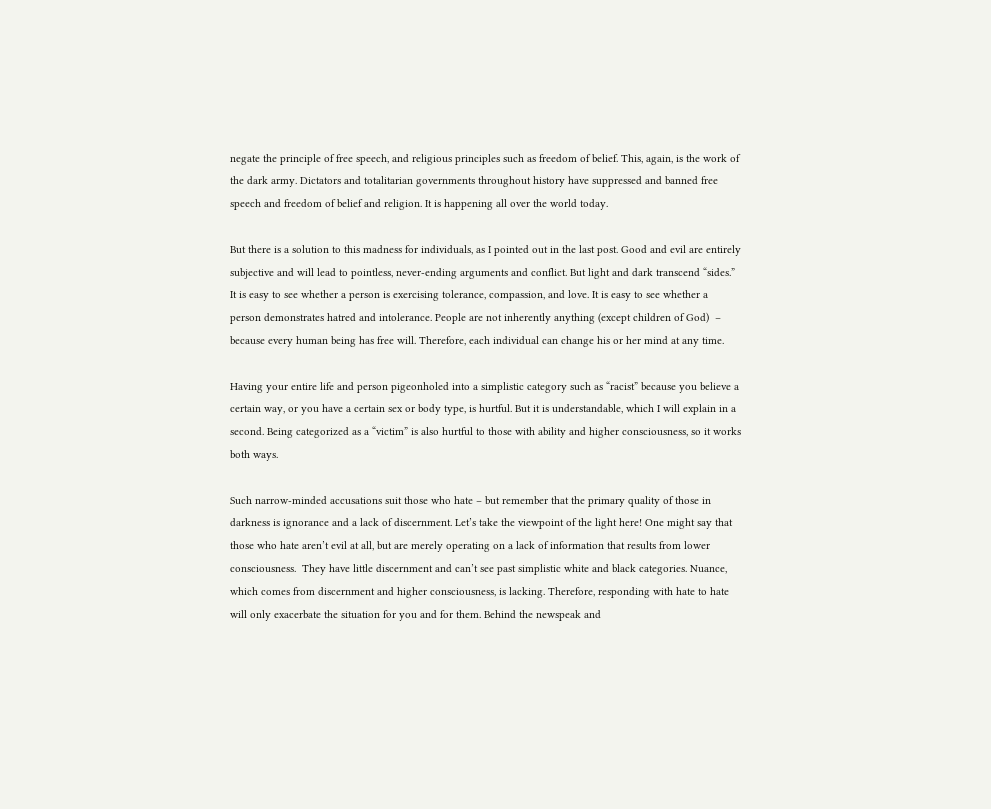negate the principle of free speech, and religious principles such as freedom of belief. This, again, is the work of the dark army. Dictators and totalitarian governments throughout history have suppressed and banned free speech and freedom of belief and religion. It is happening all over the world today.

But there is a solution to this madness for individuals, as I pointed out in the last post. Good and evil are entirely subjective and will lead to pointless, never-ending arguments and conflict. But light and dark transcend “sides.” It is easy to see whether a person is exercising tolerance, compassion, and love. It is easy to see whether a person demonstrates hatred and intolerance. People are not inherently anything (except children of God)  – because every human being has free will. Therefore, each individual can change his or her mind at any time.

Having your entire life and person pigeonholed into a simplistic category such as “racist” because you believe a certain way, or you have a certain sex or body type, is hurtful. But it is understandable, which I will explain in a second. Being categorized as a “victim” is also hurtful to those with ability and higher consciousness, so it works both ways.

Such narrow-minded accusations suit those who hate – but remember that the primary quality of those in darkness is ignorance and a lack of discernment. Let’s take the viewpoint of the light here! One might say that those who hate aren’t evil at all, but are merely operating on a lack of information that results from lower consciousness.  They have little discernment and can’t see past simplistic white and black categories. Nuance, which comes from discernment and higher consciousness, is lacking. Therefore, responding with hate to hate will only exacerbate the situation for you and for them. Behind the newspeak and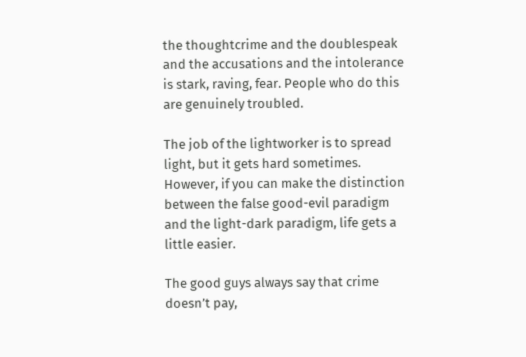the thoughtcrime and the doublespeak and the accusations and the intolerance is stark, raving, fear. People who do this are genuinely troubled.

The job of the lightworker is to spread light, but it gets hard sometimes. However, if you can make the distinction between the false good-evil paradigm and the light-dark paradigm, life gets a little easier.

The good guys always say that crime doesn’t pay,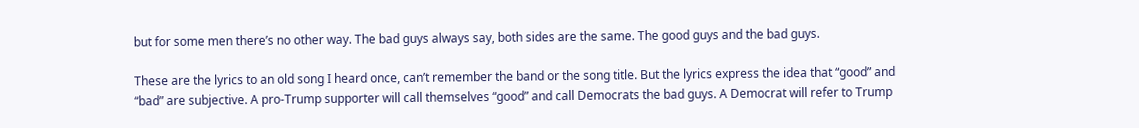but for some men there’s no other way. The bad guys always say, both sides are the same. The good guys and the bad guys.

These are the lyrics to an old song I heard once, can’t remember the band or the song title. But the lyrics express the idea that “good” and “bad” are subjective. A pro-Trump supporter will call themselves “good” and call Democrats the bad guys. A Democrat will refer to Trump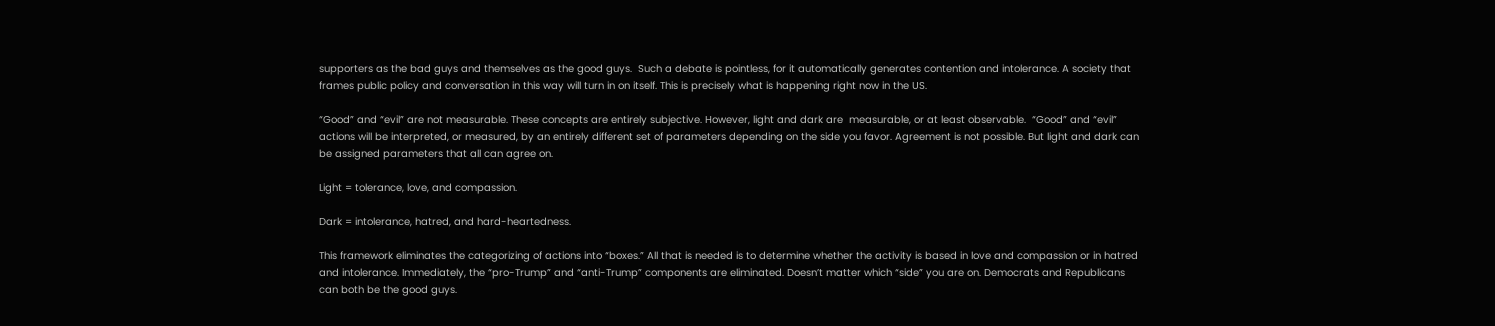supporters as the bad guys and themselves as the good guys.  Such a debate is pointless, for it automatically generates contention and intolerance. A society that frames public policy and conversation in this way will turn in on itself. This is precisely what is happening right now in the US.

“Good” and “evil” are not measurable. These concepts are entirely subjective. However, light and dark are  measurable, or at least observable.  “Good” and “evil” actions will be interpreted, or measured, by an entirely different set of parameters depending on the side you favor. Agreement is not possible. But light and dark can be assigned parameters that all can agree on.

Light = tolerance, love, and compassion.

Dark = intolerance, hatred, and hard-heartedness.

This framework eliminates the categorizing of actions into “boxes.” All that is needed is to determine whether the activity is based in love and compassion or in hatred and intolerance. Immediately, the “pro-Trump” and “anti-Trump” components are eliminated. Doesn’t matter which “side” you are on. Democrats and Republicans can both be the good guys.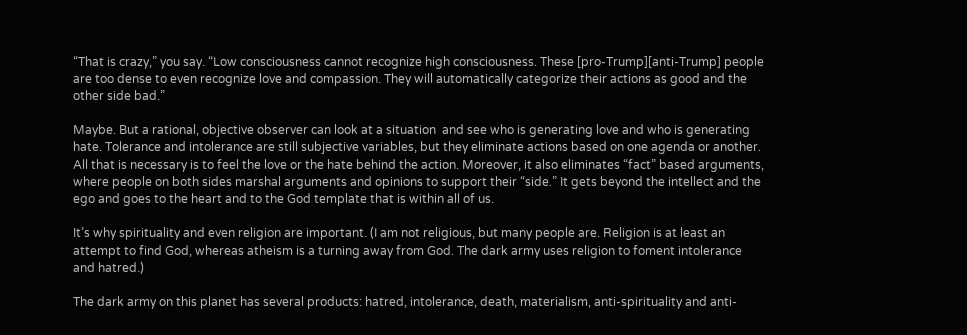“That is crazy,” you say. “Low consciousness cannot recognize high consciousness. These [pro-Trump][anti-Trump] people are too dense to even recognize love and compassion. They will automatically categorize their actions as good and the other side bad.”

Maybe. But a rational, objective observer can look at a situation  and see who is generating love and who is generating hate. Tolerance and intolerance are still subjective variables, but they eliminate actions based on one agenda or another. All that is necessary is to feel the love or the hate behind the action. Moreover, it also eliminates “fact” based arguments, where people on both sides marshal arguments and opinions to support their “side.” It gets beyond the intellect and the ego and goes to the heart and to the God template that is within all of us.

It’s why spirituality and even religion are important. (I am not religious, but many people are. Religion is at least an attempt to find God, whereas atheism is a turning away from God. The dark army uses religion to foment intolerance and hatred.)

The dark army on this planet has several products: hatred, intolerance, death, materialism, anti-spirituality and anti-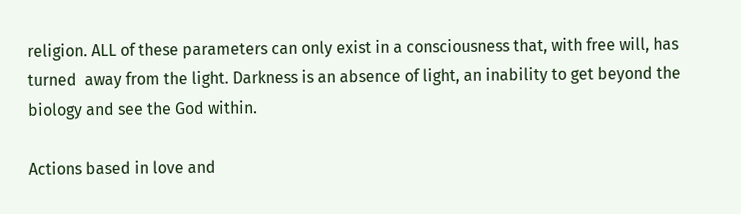religion. ALL of these parameters can only exist in a consciousness that, with free will, has  turned  away from the light. Darkness is an absence of light, an inability to get beyond the biology and see the God within.

Actions based in love and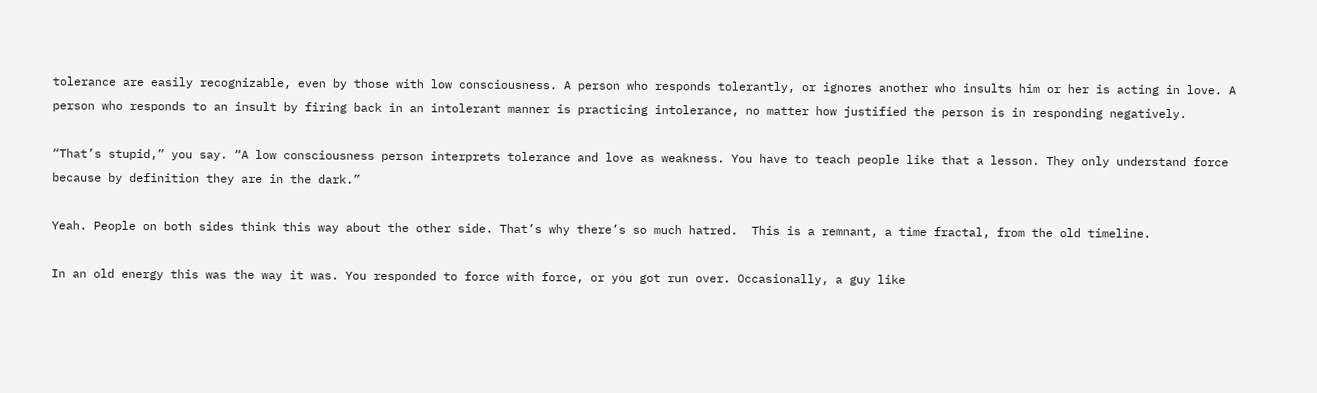tolerance are easily recognizable, even by those with low consciousness. A person who responds tolerantly, or ignores another who insults him or her is acting in love. A person who responds to an insult by firing back in an intolerant manner is practicing intolerance, no matter how justified the person is in responding negatively.

“That’s stupid,” you say. “A low consciousness person interprets tolerance and love as weakness. You have to teach people like that a lesson. They only understand force because by definition they are in the dark.”

Yeah. People on both sides think this way about the other side. That’s why there’s so much hatred.  This is a remnant, a time fractal, from the old timeline.

In an old energy this was the way it was. You responded to force with force, or you got run over. Occasionally, a guy like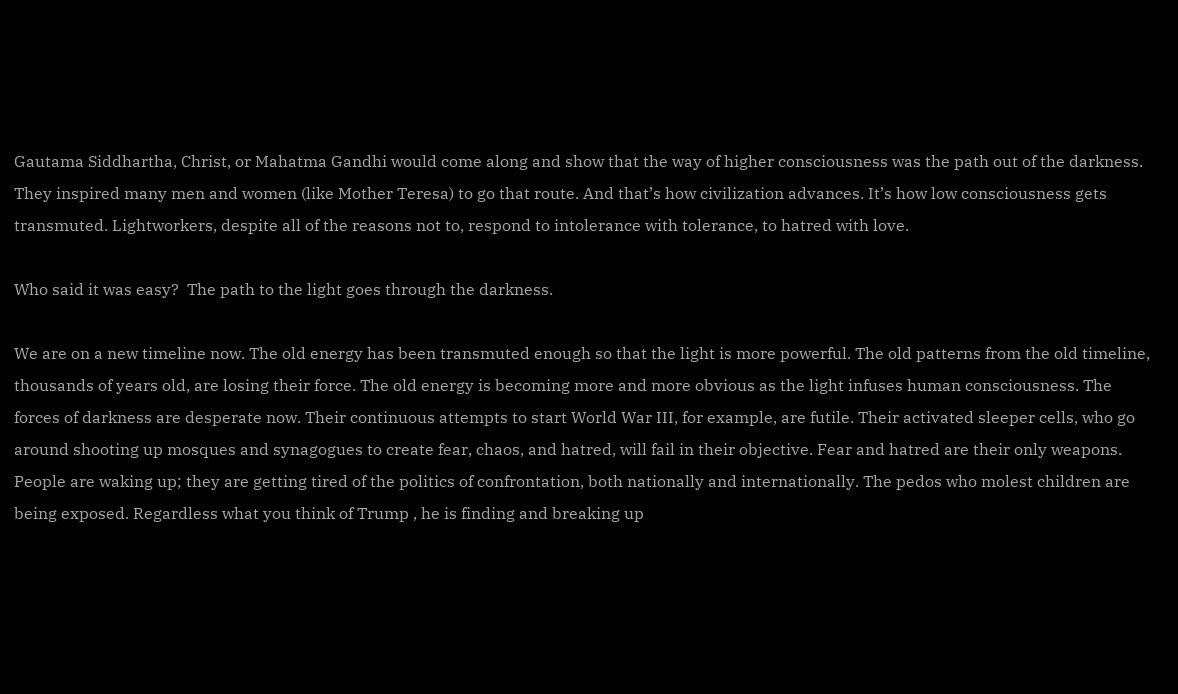Gautama Siddhartha, Christ, or Mahatma Gandhi would come along and show that the way of higher consciousness was the path out of the darkness. They inspired many men and women (like Mother Teresa) to go that route. And that’s how civilization advances. It’s how low consciousness gets transmuted. Lightworkers, despite all of the reasons not to, respond to intolerance with tolerance, to hatred with love.

Who said it was easy?  The path to the light goes through the darkness.

We are on a new timeline now. The old energy has been transmuted enough so that the light is more powerful. The old patterns from the old timeline, thousands of years old, are losing their force. The old energy is becoming more and more obvious as the light infuses human consciousness. The forces of darkness are desperate now. Their continuous attempts to start World War III, for example, are futile. Their activated sleeper cells, who go around shooting up mosques and synagogues to create fear, chaos, and hatred, will fail in their objective. Fear and hatred are their only weapons. People are waking up; they are getting tired of the politics of confrontation, both nationally and internationally. The pedos who molest children are being exposed. Regardless what you think of Trump , he is finding and breaking up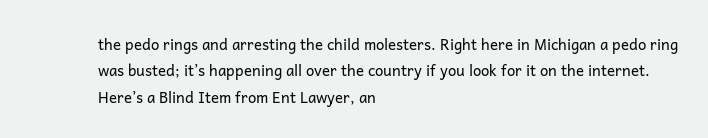the pedo rings and arresting the child molesters. Right here in Michigan a pedo ring was busted; it’s happening all over the country if you look for it on the internet. Here’s a Blind Item from Ent Lawyer, an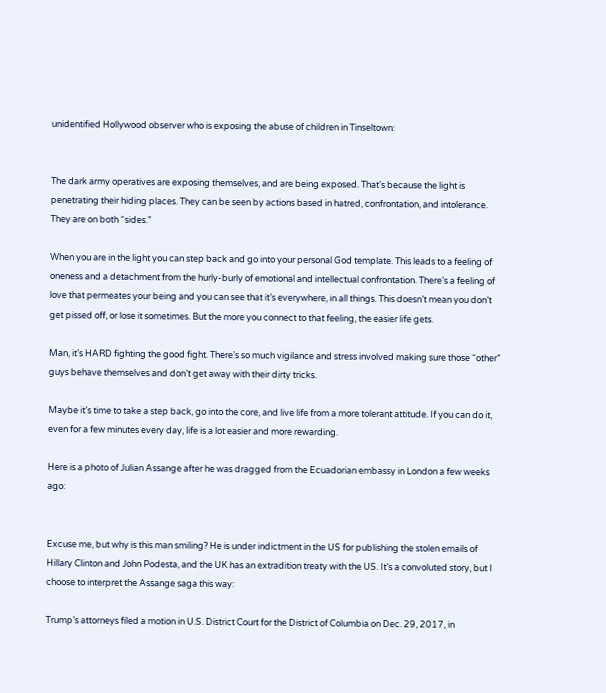unidentified Hollywood observer who is exposing the abuse of children in Tinseltown:


The dark army operatives are exposing themselves, and are being exposed. That’s because the light is penetrating their hiding places. They can be seen by actions based in hatred, confrontation, and intolerance.  They are on both “sides.”

When you are in the light you can step back and go into your personal God template. This leads to a feeling of oneness and a detachment from the hurly-burly of emotional and intellectual confrontation. There’s a feeling of love that permeates your being and you can see that it’s everywhere, in all things. This doesn’t mean you don’t get pissed off, or lose it sometimes. But the more you connect to that feeling, the easier life gets.

Man, it’s HARD fighting the good fight. There’s so much vigilance and stress involved making sure those “other” guys behave themselves and don’t get away with their dirty tricks.

Maybe it’s time to take a step back, go into the core, and live life from a more tolerant attitude. If you can do it, even for a few minutes every day, life is a lot easier and more rewarding.

Here is a photo of Julian Assange after he was dragged from the Ecuadorian embassy in London a few weeks ago:


Excuse me, but why is this man smiling? He is under indictment in the US for publishing the stolen emails of Hillary Clinton and John Podesta, and the UK has an extradition treaty with the US. It’s a convoluted story, but I choose to interpret the Assange saga this way:

Trump’s attorneys filed a motion in U.S. District Court for the District of Columbia on Dec. 29, 2017, in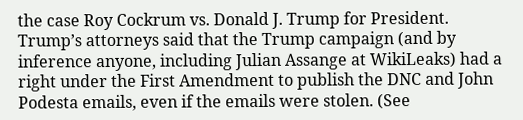the case Roy Cockrum vs. Donald J. Trump for President. Trump’s attorneys said that the Trump campaign (and by inference anyone, including Julian Assange at WikiLeaks) had a right under the First Amendment to publish the DNC and John Podesta emails, even if the emails were stolen. (See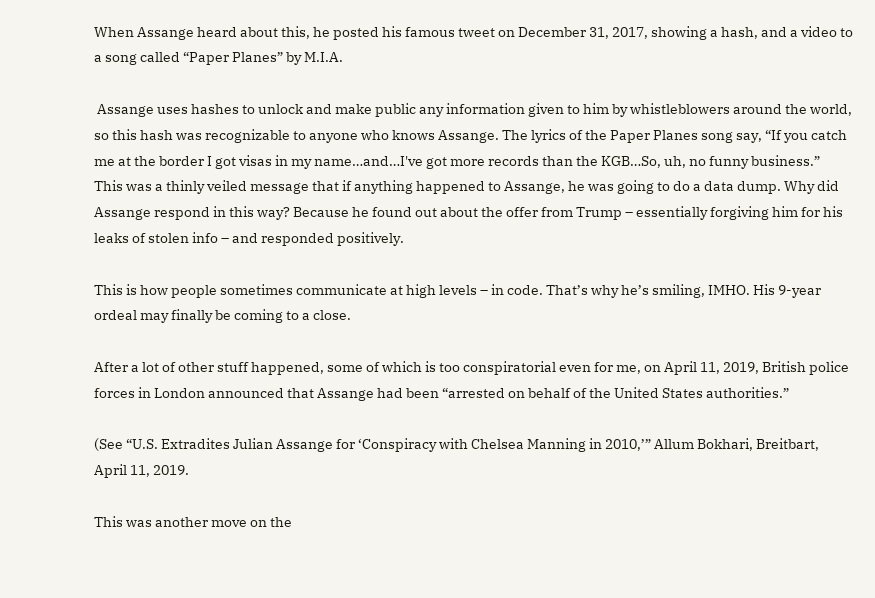When Assange heard about this, he posted his famous tweet on December 31, 2017, showing a hash, and a video to a song called “Paper Planes” by M.I.A.

 Assange uses hashes to unlock and make public any information given to him by whistleblowers around the world, so this hash was recognizable to anyone who knows Assange. The lyrics of the Paper Planes song say, “If you catch me at the border I got visas in my name…and…I've got more records than the KGB…So, uh, no funny business.”  This was a thinly veiled message that if anything happened to Assange, he was going to do a data dump. Why did Assange respond in this way? Because he found out about the offer from Trump – essentially forgiving him for his leaks of stolen info – and responded positively.

This is how people sometimes communicate at high levels – in code. That’s why he’s smiling, IMHO. His 9-year ordeal may finally be coming to a close.

After a lot of other stuff happened, some of which is too conspiratorial even for me, on April 11, 2019, British police forces in London announced that Assange had been “arrested on behalf of the United States authorities.”

(See “U.S. Extradites Julian Assange for ‘Conspiracy with Chelsea Manning in 2010,’” Allum Bokhari, Breitbart, April 11, 2019.

This was another move on the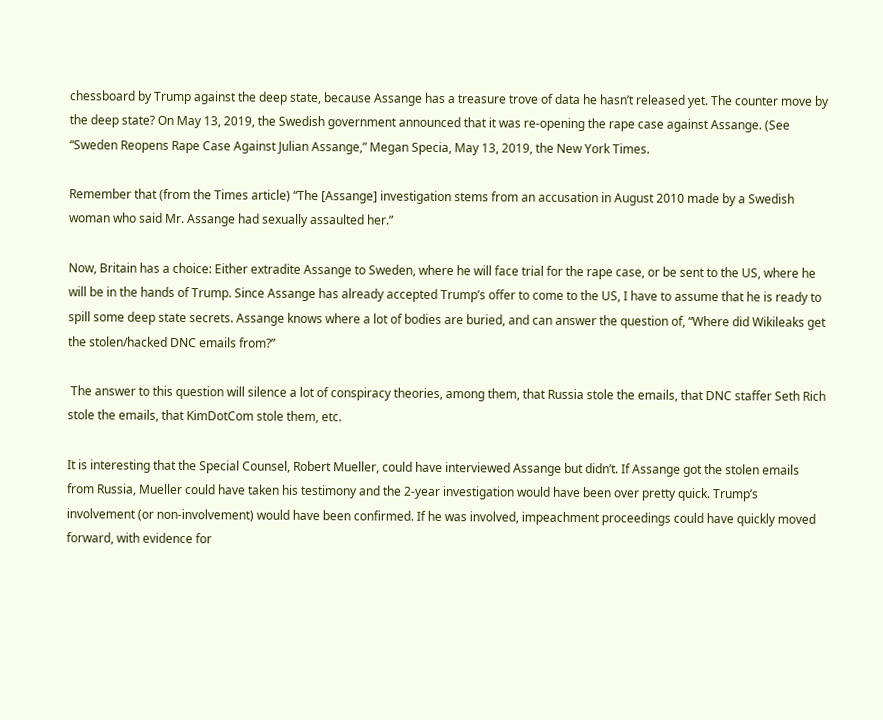chessboard by Trump against the deep state, because Assange has a treasure trove of data he hasn’t released yet. The counter move by the deep state? On May 13, 2019, the Swedish government announced that it was re-opening the rape case against Assange. (See  “Sweden Reopens Rape Case Against Julian Assange,” Megan Specia, May 13, 2019, the New York Times.

Remember that (from the Times article) “The [Assange] investigation stems from an accusation in August 2010 made by a Swedish woman who said Mr. Assange had sexually assaulted her.”

Now, Britain has a choice: Either extradite Assange to Sweden, where he will face trial for the rape case, or be sent to the US, where he will be in the hands of Trump. Since Assange has already accepted Trump’s offer to come to the US, I have to assume that he is ready to spill some deep state secrets. Assange knows where a lot of bodies are buried, and can answer the question of, “Where did Wikileaks get the stolen/hacked DNC emails from?”

 The answer to this question will silence a lot of conspiracy theories, among them, that Russia stole the emails, that DNC staffer Seth Rich stole the emails, that KimDotCom stole them, etc.

It is interesting that the Special Counsel, Robert Mueller, could have interviewed Assange but didn’t. If Assange got the stolen emails from Russia, Mueller could have taken his testimony and the 2-year investigation would have been over pretty quick. Trump’s involvement (or non-involvement) would have been confirmed. If he was involved, impeachment proceedings could have quickly moved forward, with evidence for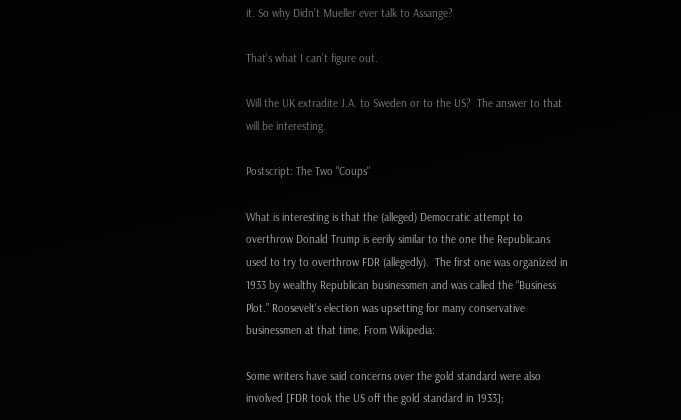it. So why Didn’t Mueller ever talk to Assange?

That’s what I can’t figure out.

Will the UK extradite J.A. to Sweden or to the US?  The answer to that will be interesting.

Postscript: The Two "Coups"

What is interesting is that the (alleged) Democratic attempt to overthrow Donald Trump is eerily similar to the one the Republicans used to try to overthrow FDR (allegedly).  The first one was organized in 1933 by wealthy Republican businessmen and was called the “Business Plot.” Roosevelt's election was upsetting for many conservative businessmen at that time. From Wikipedia:

Some writers have said concerns over the gold standard were also involved [FDR took the US off the gold standard in 1933];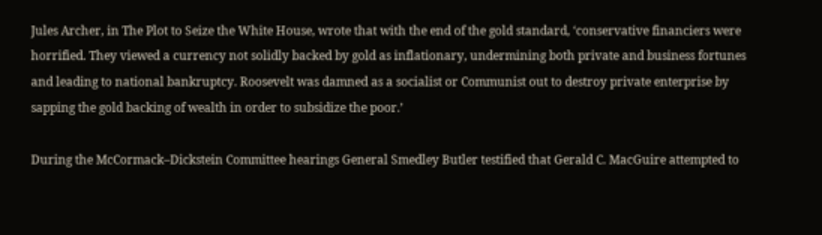Jules Archer, in The Plot to Seize the White House, wrote that with the end of the gold standard, ‘conservative financiers were horrified. They viewed a currency not solidly backed by gold as inflationary, undermining both private and business fortunes and leading to national bankruptcy. Roosevelt was damned as a socialist or Communist out to destroy private enterprise by sapping the gold backing of wealth in order to subsidize the poor.’

During the McCormack–Dickstein Committee hearings General Smedley Butler testified that Gerald C. MacGuire attempted to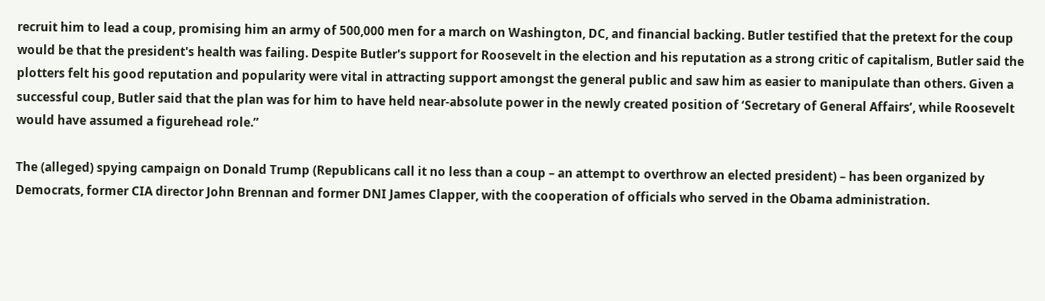recruit him to lead a coup, promising him an army of 500,000 men for a march on Washington, DC, and financial backing. Butler testified that the pretext for the coup would be that the president's health was failing. Despite Butler's support for Roosevelt in the election and his reputation as a strong critic of capitalism, Butler said the plotters felt his good reputation and popularity were vital in attracting support amongst the general public and saw him as easier to manipulate than others. Given a successful coup, Butler said that the plan was for him to have held near-absolute power in the newly created position of ‘Secretary of General Affairs’, while Roosevelt would have assumed a figurehead role.”

The (alleged) spying campaign on Donald Trump (Republicans call it no less than a coup – an attempt to overthrow an elected president) – has been organized by Democrats, former CIA director John Brennan and former DNI James Clapper, with the cooperation of officials who served in the Obama administration.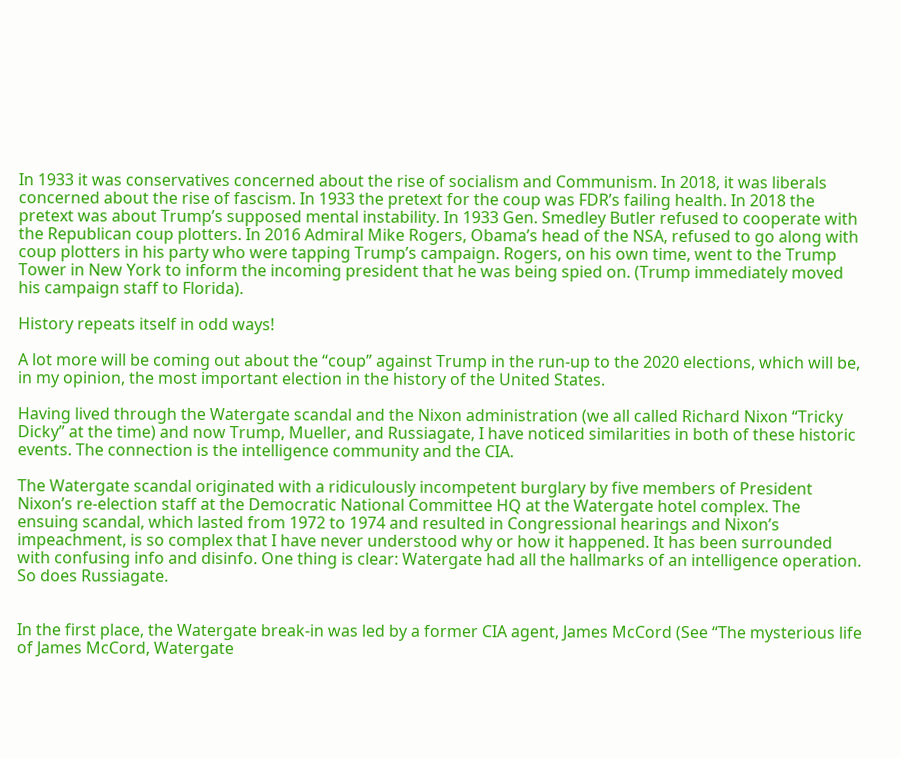In 1933 it was conservatives concerned about the rise of socialism and Communism. In 2018, it was liberals concerned about the rise of fascism. In 1933 the pretext for the coup was FDR’s failing health. In 2018 the pretext was about Trump’s supposed mental instability. In 1933 Gen. Smedley Butler refused to cooperate with the Republican coup plotters. In 2016 Admiral Mike Rogers, Obama’s head of the NSA, refused to go along with coup plotters in his party who were tapping Trump’s campaign. Rogers, on his own time, went to the Trump Tower in New York to inform the incoming president that he was being spied on. (Trump immediately moved his campaign staff to Florida).

History repeats itself in odd ways!

A lot more will be coming out about the “coup” against Trump in the run-up to the 2020 elections, which will be, in my opinion, the most important election in the history of the United States.

Having lived through the Watergate scandal and the Nixon administration (we all called Richard Nixon “Tricky Dicky” at the time) and now Trump, Mueller, and Russiagate, I have noticed similarities in both of these historic events. The connection is the intelligence community and the CIA.

The Watergate scandal originated with a ridiculously incompetent burglary by five members of President Nixon’s re-election staff at the Democratic National Committee HQ at the Watergate hotel complex. The ensuing scandal, which lasted from 1972 to 1974 and resulted in Congressional hearings and Nixon’s impeachment, is so complex that I have never understood why or how it happened. It has been surrounded with confusing info and disinfo. One thing is clear: Watergate had all the hallmarks of an intelligence operation. So does Russiagate.


In the first place, the Watergate break-in was led by a former CIA agent, James McCord (See “The mysterious life of James McCord, Watergate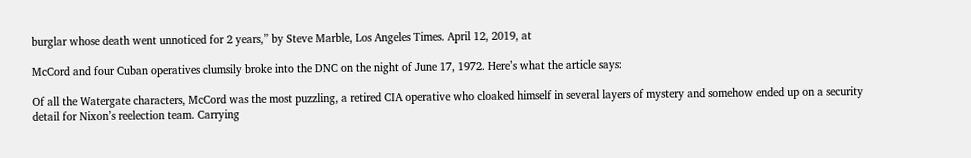burglar whose death went unnoticed for 2 years,” by Steve Marble, Los Angeles Times. April 12, 2019, at

McCord and four Cuban operatives clumsily broke into the DNC on the night of June 17, 1972. Here’s what the article says:

Of all the Watergate characters, McCord was the most puzzling, a retired CIA operative who cloaked himself in several layers of mystery and somehow ended up on a security detail for Nixon’s reelection team. Carrying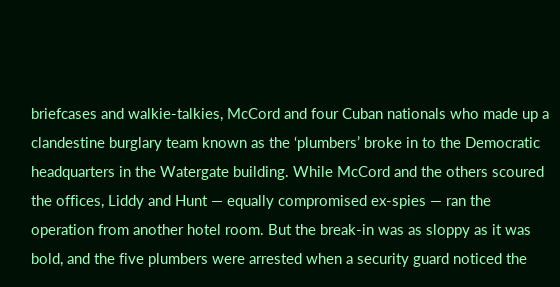briefcases and walkie-talkies, McCord and four Cuban nationals who made up a clandestine burglary team known as the ‘plumbers’ broke in to the Democratic headquarters in the Watergate building. While McCord and the others scoured the offices, Liddy and Hunt — equally compromised ex-spies — ran the operation from another hotel room. But the break-in was as sloppy as it was bold, and the five plumbers were arrested when a security guard noticed the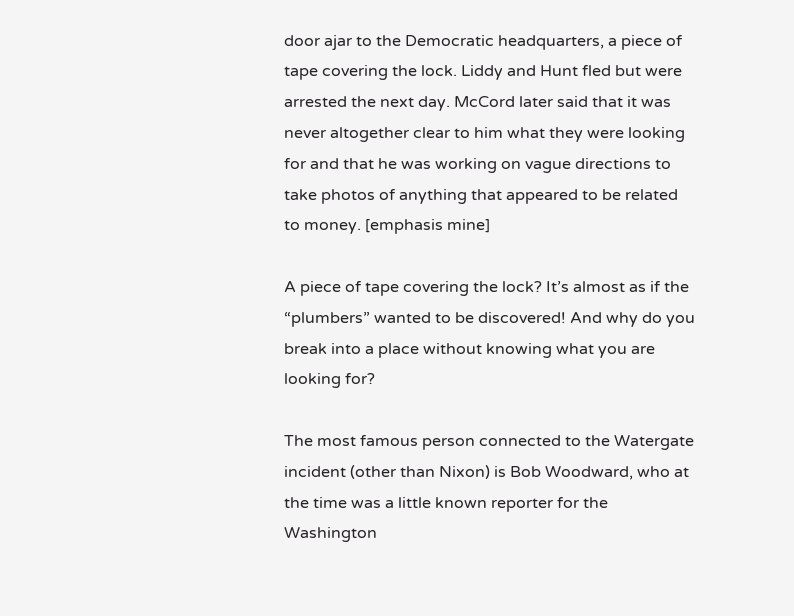door ajar to the Democratic headquarters, a piece of tape covering the lock. Liddy and Hunt fled but were arrested the next day. McCord later said that it was never altogether clear to him what they were looking for and that he was working on vague directions to take photos of anything that appeared to be related to money. [emphasis mine]

A piece of tape covering the lock? It’s almost as if the “plumbers” wanted to be discovered! And why do you break into a place without knowing what you are looking for?

The most famous person connected to the Watergate incident (other than Nixon) is Bob Woodward, who at the time was a little known reporter for the Washington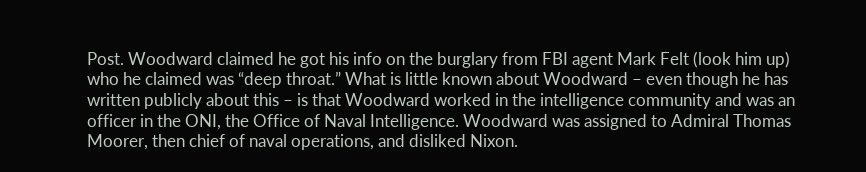Post. Woodward claimed he got his info on the burglary from FBI agent Mark Felt (look him up) who he claimed was “deep throat.” What is little known about Woodward – even though he has written publicly about this – is that Woodward worked in the intelligence community and was an officer in the ONI, the Office of Naval Intelligence. Woodward was assigned to Admiral Thomas Moorer, then chief of naval operations, and disliked Nixon.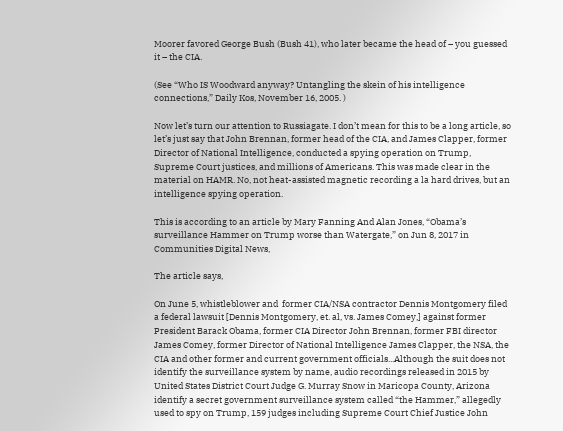Moorer favored George Bush (Bush 41), who later became the head of – you guessed it – the CIA.

(See “Who IS Woodward anyway? Untangling the skein of his intelligence connections,” Daily Kos, November 16, 2005. )

Now let’s turn our attention to Russiagate. I don’t mean for this to be a long article, so let’s just say that John Brennan, former head of the CIA, and James Clapper, former Director of National Intelligence, conducted a spying operation on Trump, Supreme Court justices, and millions of Americans. This was made clear in the material on HAMR. No, not heat-assisted magnetic recording a la hard drives, but an intelligence spying operation.

This is according to an article by Mary Fanning And Alan Jones, “Obama’s surveillance Hammer on Trump worse than Watergate,” on Jun 8, 2017 in Communities Digital News,

The article says,

On June 5, whistleblower and  former CIA/NSA contractor Dennis Montgomery filed a federal lawsuit [Dennis Montgomery, et. al, vs. James Comey,] against former President Barack Obama, former CIA Director John Brennan, former FBI director James Comey, former Director of National Intelligence James Clapper, the NSA, the CIA and other former and current government officials...Although the suit does not identify the surveillance system by name, audio recordings released in 2015 by United States District Court Judge G. Murray Snow in Maricopa County, Arizona identify a secret government surveillance system called “the Hammer,” allegedly used to spy on Trump, 159 judges including Supreme Court Chief Justice John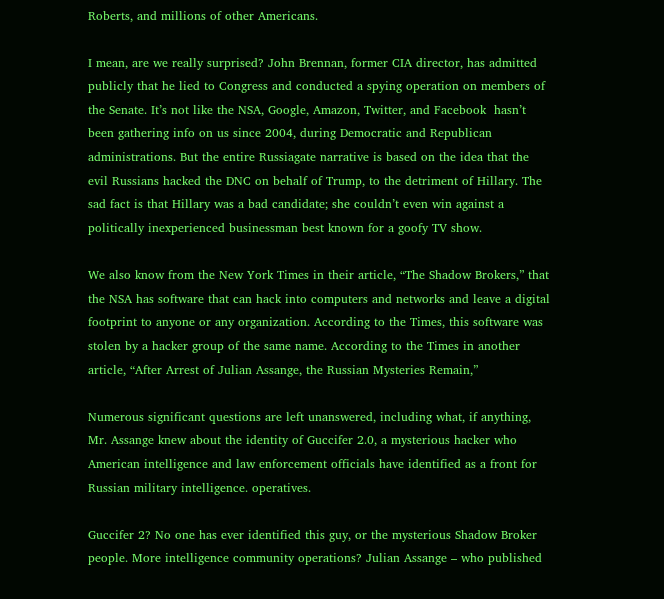Roberts, and millions of other Americans.

I mean, are we really surprised? John Brennan, former CIA director, has admitted publicly that he lied to Congress and conducted a spying operation on members of the Senate. It’s not like the NSA, Google, Amazon, Twitter, and Facebook  hasn’t been gathering info on us since 2004, during Democratic and Republican administrations. But the entire Russiagate narrative is based on the idea that the evil Russians hacked the DNC on behalf of Trump, to the detriment of Hillary. The sad fact is that Hillary was a bad candidate; she couldn’t even win against a politically inexperienced businessman best known for a goofy TV show.

We also know from the New York Times in their article, “The Shadow Brokers,” that the NSA has software that can hack into computers and networks and leave a digital footprint to anyone or any organization. According to the Times, this software was stolen by a hacker group of the same name. According to the Times in another article, “After Arrest of Julian Assange, the Russian Mysteries Remain,”

Numerous significant questions are left unanswered, including what, if anything, Mr. Assange knew about the identity of Guccifer 2.0, a mysterious hacker who American intelligence and law enforcement officials have identified as a front for Russian military intelligence. operatives.

Guccifer 2? No one has ever identified this guy, or the mysterious Shadow Broker people. More intelligence community operations? Julian Assange – who published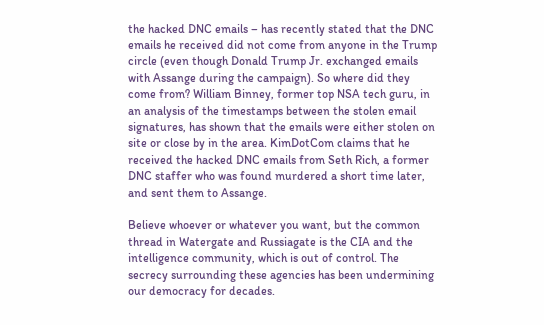the hacked DNC emails – has recently stated that the DNC emails he received did not come from anyone in the Trump circle (even though Donald Trump Jr. exchanged emails with Assange during the campaign). So where did they come from? William Binney, former top NSA tech guru, in an analysis of the timestamps between the stolen email signatures, has shown that the emails were either stolen on site or close by in the area. KimDotCom claims that he received the hacked DNC emails from Seth Rich, a former DNC staffer who was found murdered a short time later, and sent them to Assange.

Believe whoever or whatever you want, but the common thread in Watergate and Russiagate is the CIA and the intelligence community, which is out of control. The secrecy surrounding these agencies has been undermining our democracy for decades.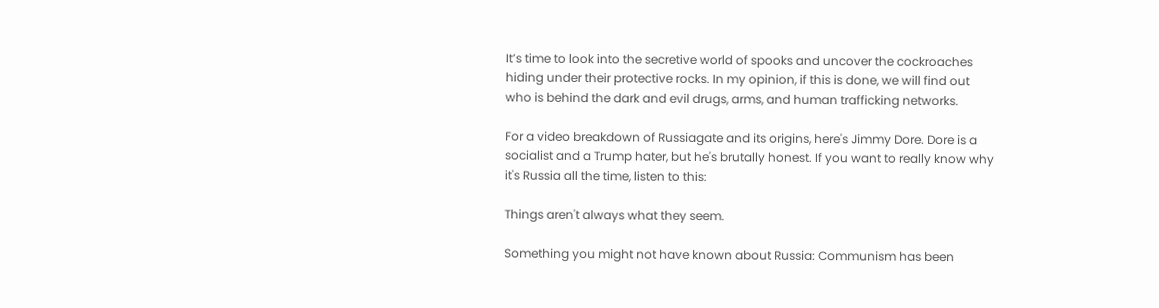It’s time to look into the secretive world of spooks and uncover the cockroaches hiding under their protective rocks. In my opinion, if this is done, we will find out who is behind the dark and evil drugs, arms, and human trafficking networks.

For a video breakdown of Russiagate and its origins, here's Jimmy Dore. Dore is a socialist and a Trump hater, but he's brutally honest. If you want to really know why it's Russia all the time, listen to this:

Things aren't always what they seem.

Something you might not have known about Russia: Communism has been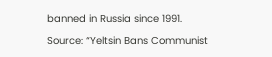banned in Russia since 1991.

Source: “Yeltsin Bans Communist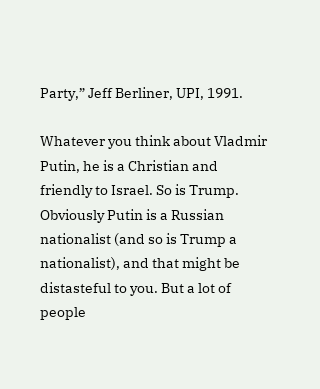Party,” Jeff Berliner, UPI, 1991.

Whatever you think about Vladmir Putin, he is a Christian and friendly to Israel. So is Trump. Obviously Putin is a Russian nationalist (and so is Trump a nationalist), and that might be distasteful to you. But a lot of people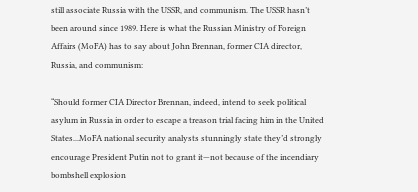still associate Russia with the USSR, and communism. The USSR hasn’t been around since 1989. Here is what the Russian Ministry of Foreign Affairs (MoFA) has to say about John Brennan, former CIA director, Russia, and communism:

“Should former CIA Director Brennan, indeed, intend to seek political asylum in Russia in order to escape a treason trial facing him in the United States...MoFA national security analysts stunningly state they’d strongly encourage President Putin not to grant it—not because of the incendiary bombshell explosion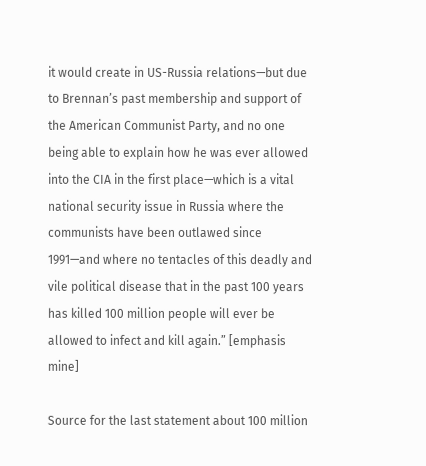it would create in US-Russia relations—but due to Brennan’s past membership and support of the American Communist Party, and no one being able to explain how he was ever allowed into the CIA in the first place—which is a vital national security issue in Russia where the communists have been outlawed since 1991—and where no tentacles of this deadly and vile political disease that in the past 100 years has killed 100 million people will ever be allowed to infect and kill again.” [emphasis mine]

Source for the last statement about 100 million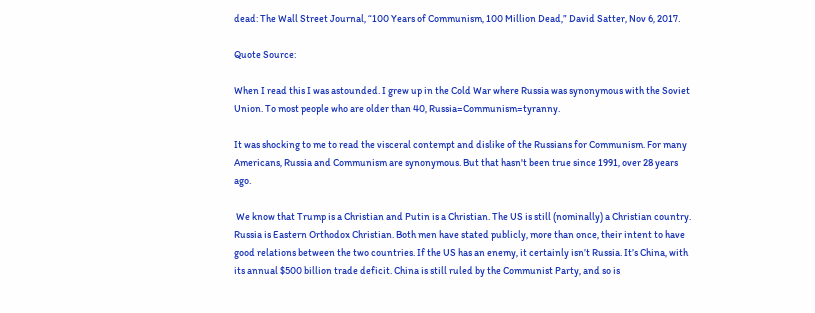dead: The Wall Street Journal, “100 Years of Communism, 100 Million Dead,” David Satter, Nov 6, 2017.

Quote Source:

When I read this I was astounded. I grew up in the Cold War where Russia was synonymous with the Soviet Union. To most people who are older than 40, Russia=Communism=tyranny.

It was shocking to me to read the visceral contempt and dislike of the Russians for Communism. For many Americans, Russia and Communism are synonymous. But that hasn't been true since 1991, over 28 years ago.

 We know that Trump is a Christian and Putin is a Christian. The US is still (nominally) a Christian country. Russia is Eastern Orthodox Christian. Both men have stated publicly, more than once, their intent to have good relations between the two countries. If the US has an enemy, it certainly isn’t Russia. It’s China, with its annual $500 billion trade deficit. China is still ruled by the Communist Party, and so is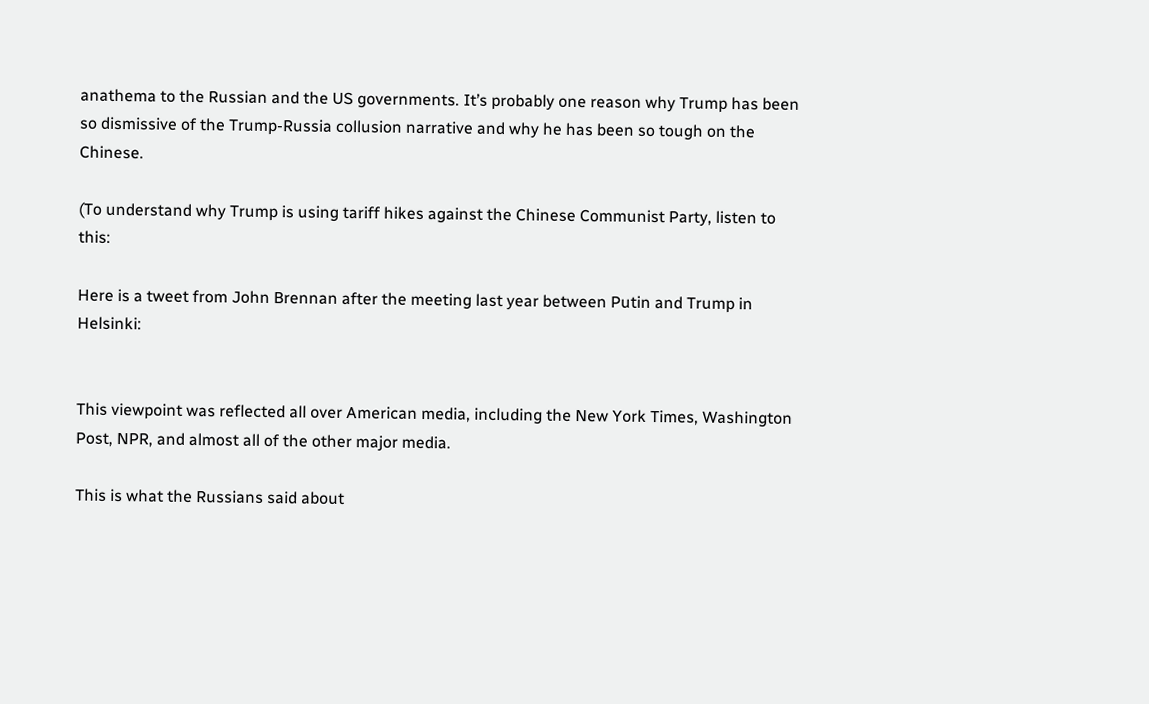anathema to the Russian and the US governments. It’s probably one reason why Trump has been so dismissive of the Trump-Russia collusion narrative and why he has been so tough on the Chinese.

(To understand why Trump is using tariff hikes against the Chinese Communist Party, listen to this:

Here is a tweet from John Brennan after the meeting last year between Putin and Trump in Helsinki:


This viewpoint was reflected all over American media, including the New York Times, Washington Post, NPR, and almost all of the other major media.

This is what the Russians said about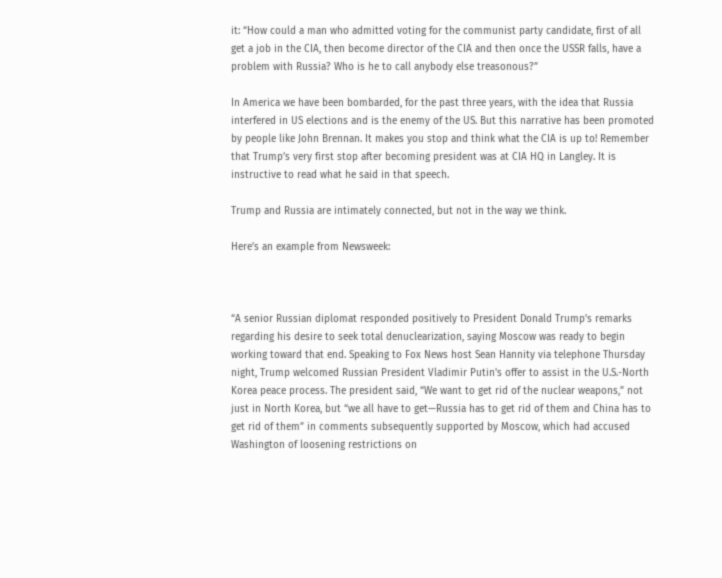it: “How could a man who admitted voting for the communist party candidate, first of all get a job in the CIA, then become director of the CIA and then once the USSR falls, have a problem with Russia? Who is he to call anybody else treasonous?”

In America we have been bombarded, for the past three years, with the idea that Russia interfered in US elections and is the enemy of the US. But this narrative has been promoted by people like John Brennan. It makes you stop and think what the CIA is up to! Remember that Trump’s very first stop after becoming president was at CIA HQ in Langley. It is instructive to read what he said in that speech.

Trump and Russia are intimately connected, but not in the way we think.

Here’s an example from Newsweek:



“A senior Russian diplomat responded positively to President Donald Trump's remarks regarding his desire to seek total denuclearization, saying Moscow was ready to begin working toward that end. Speaking to Fox News host Sean Hannity via telephone Thursday night, Trump welcomed Russian President Vladimir Putin's offer to assist in the U.S.-North Korea peace process. The president said, “We want to get rid of the nuclear weapons,” not just in North Korea, but “we all have to get—Russia has to get rid of them and China has to get rid of them” in comments subsequently supported by Moscow, which had accused Washington of loosening restrictions on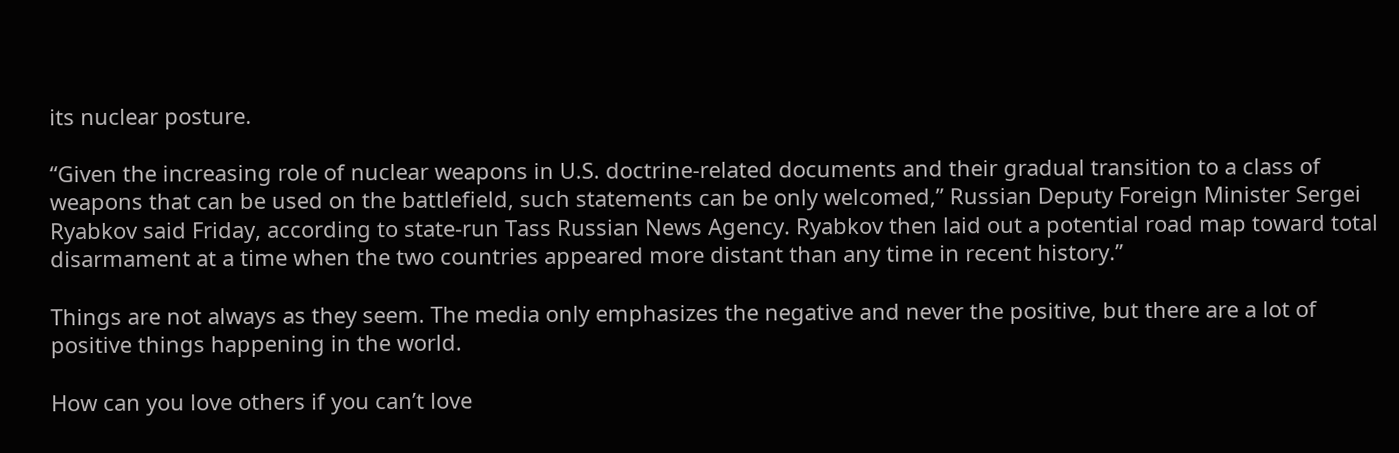its nuclear posture.

“Given the increasing role of nuclear weapons in U.S. doctrine-related documents and their gradual transition to a class of weapons that can be used on the battlefield, such statements can be only welcomed,” Russian Deputy Foreign Minister Sergei Ryabkov said Friday, according to state-run Tass Russian News Agency. Ryabkov then laid out a potential road map toward total disarmament at a time when the two countries appeared more distant than any time in recent history.”

Things are not always as they seem. The media only emphasizes the negative and never the positive, but there are a lot of positive things happening in the world.

How can you love others if you can’t love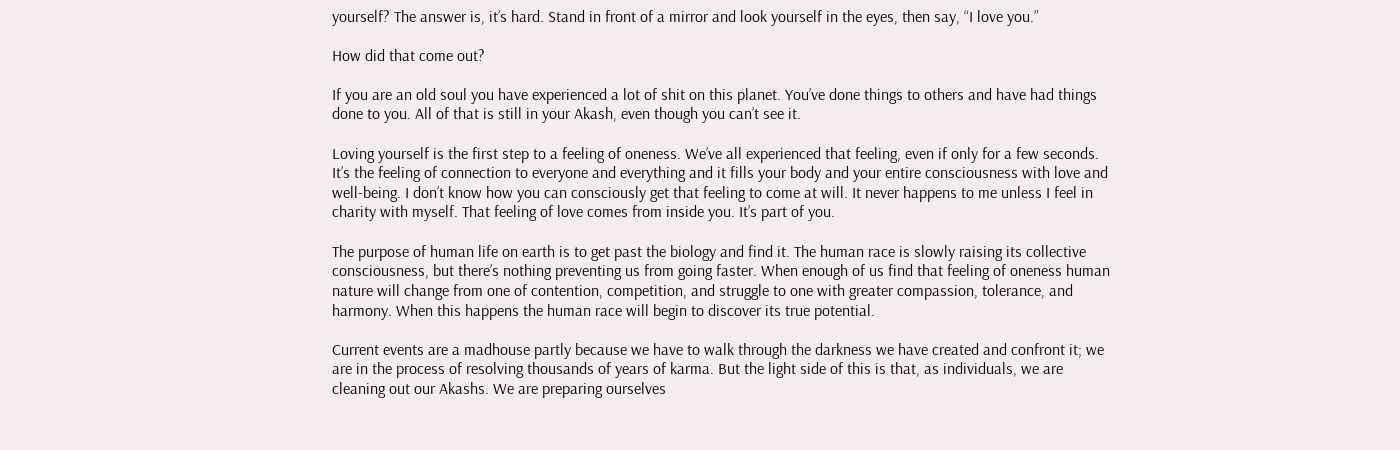yourself? The answer is, it’s hard. Stand in front of a mirror and look yourself in the eyes, then say, “I love you.”

How did that come out?

If you are an old soul you have experienced a lot of shit on this planet. You’ve done things to others and have had things done to you. All of that is still in your Akash, even though you can’t see it.

Loving yourself is the first step to a feeling of oneness. We’ve all experienced that feeling, even if only for a few seconds. It’s the feeling of connection to everyone and everything and it fills your body and your entire consciousness with love and well-being. I don’t know how you can consciously get that feeling to come at will. It never happens to me unless I feel in charity with myself. That feeling of love comes from inside you. It’s part of you.

The purpose of human life on earth is to get past the biology and find it. The human race is slowly raising its collective consciousness, but there’s nothing preventing us from going faster. When enough of us find that feeling of oneness human nature will change from one of contention, competition, and struggle to one with greater compassion, tolerance, and harmony. When this happens the human race will begin to discover its true potential.

Current events are a madhouse partly because we have to walk through the darkness we have created and confront it; we are in the process of resolving thousands of years of karma. But the light side of this is that, as individuals, we are cleaning out our Akashs. We are preparing ourselves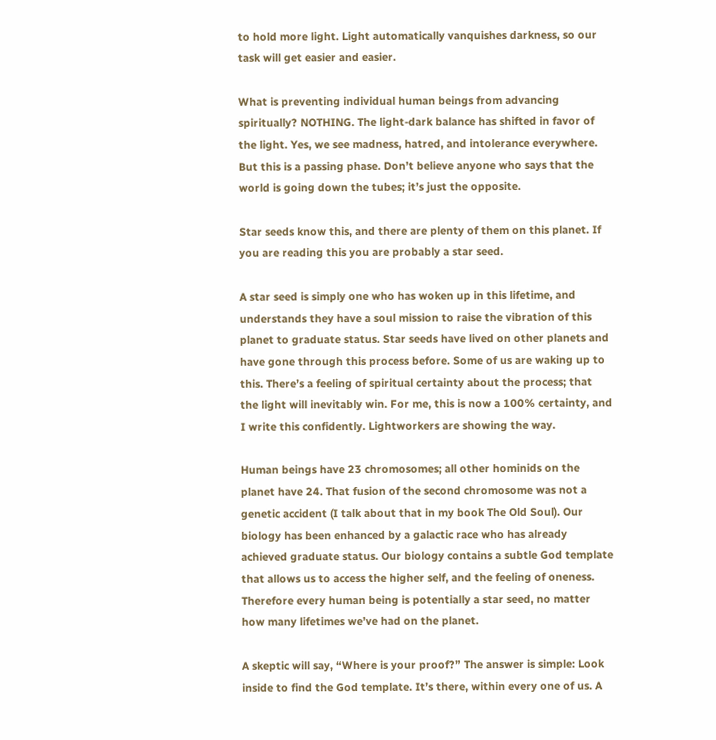to hold more light. Light automatically vanquishes darkness, so our task will get easier and easier.

What is preventing individual human beings from advancing spiritually? NOTHING. The light-dark balance has shifted in favor of the light. Yes, we see madness, hatred, and intolerance everywhere. But this is a passing phase. Don’t believe anyone who says that the world is going down the tubes; it’s just the opposite.

Star seeds know this, and there are plenty of them on this planet. If you are reading this you are probably a star seed.

A star seed is simply one who has woken up in this lifetime, and understands they have a soul mission to raise the vibration of this planet to graduate status. Star seeds have lived on other planets and have gone through this process before. Some of us are waking up to this. There’s a feeling of spiritual certainty about the process; that the light will inevitably win. For me, this is now a 100% certainty, and I write this confidently. Lightworkers are showing the way.

Human beings have 23 chromosomes; all other hominids on the planet have 24. That fusion of the second chromosome was not a genetic accident (I talk about that in my book The Old Soul). Our biology has been enhanced by a galactic race who has already achieved graduate status. Our biology contains a subtle God template that allows us to access the higher self, and the feeling of oneness. Therefore every human being is potentially a star seed, no matter how many lifetimes we’ve had on the planet.

A skeptic will say, “Where is your proof?” The answer is simple: Look inside to find the God template. It’s there, within every one of us. A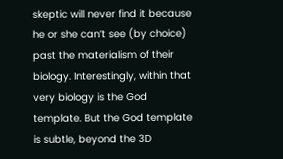skeptic will never find it because he or she can’t see (by choice) past the materialism of their biology. Interestingly, within that very biology is the God template. But the God template is subtle, beyond the 3D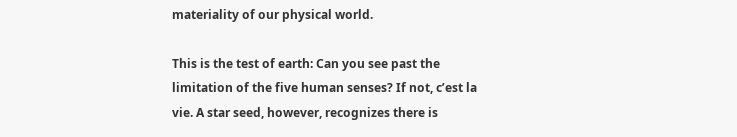materiality of our physical world.

This is the test of earth: Can you see past the limitation of the five human senses? If not, c’est la vie. A star seed, however, recognizes there is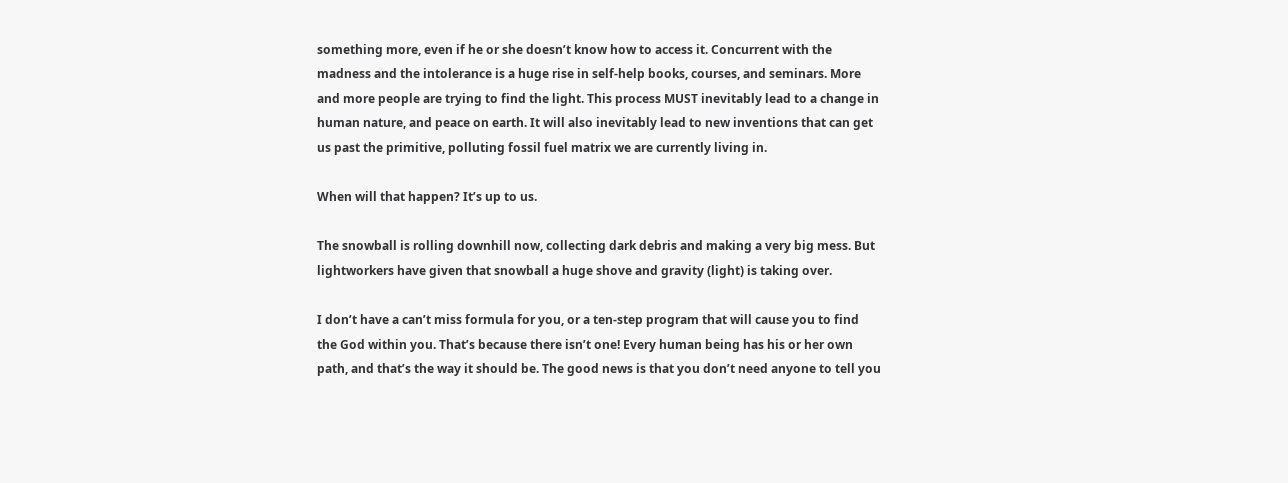something more, even if he or she doesn’t know how to access it. Concurrent with the madness and the intolerance is a huge rise in self-help books, courses, and seminars. More and more people are trying to find the light. This process MUST inevitably lead to a change in human nature, and peace on earth. It will also inevitably lead to new inventions that can get us past the primitive, polluting fossil fuel matrix we are currently living in.

When will that happen? It’s up to us.

The snowball is rolling downhill now, collecting dark debris and making a very big mess. But lightworkers have given that snowball a huge shove and gravity (light) is taking over.

I don’t have a can’t miss formula for you, or a ten-step program that will cause you to find the God within you. That’s because there isn’t one! Every human being has his or her own path, and that’s the way it should be. The good news is that you don’t need anyone to tell you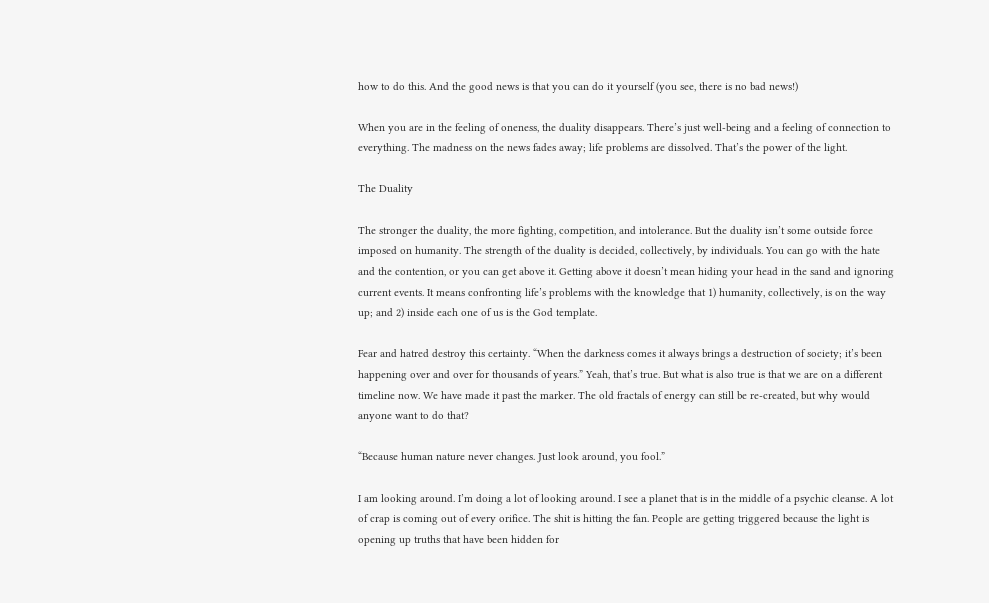how to do this. And the good news is that you can do it yourself (you see, there is no bad news!)

When you are in the feeling of oneness, the duality disappears. There’s just well-being and a feeling of connection to everything. The madness on the news fades away; life problems are dissolved. That’s the power of the light.

The Duality

The stronger the duality, the more fighting, competition, and intolerance. But the duality isn’t some outside force imposed on humanity. The strength of the duality is decided, collectively, by individuals. You can go with the hate and the contention, or you can get above it. Getting above it doesn’t mean hiding your head in the sand and ignoring current events. It means confronting life’s problems with the knowledge that 1) humanity, collectively, is on the way up; and 2) inside each one of us is the God template.

Fear and hatred destroy this certainty. “When the darkness comes it always brings a destruction of society; it’s been happening over and over for thousands of years.” Yeah, that’s true. But what is also true is that we are on a different timeline now. We have made it past the marker. The old fractals of energy can still be re-created, but why would anyone want to do that?

“Because human nature never changes. Just look around, you fool.”

I am looking around. I’m doing a lot of looking around. I see a planet that is in the middle of a psychic cleanse. A lot of crap is coming out of every orifice. The shit is hitting the fan. People are getting triggered because the light is opening up truths that have been hidden for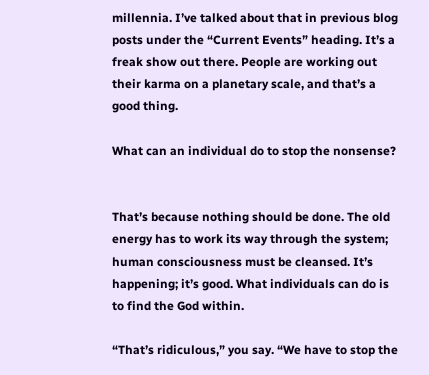millennia. I’ve talked about that in previous blog posts under the “Current Events” heading. It’s a freak show out there. People are working out their karma on a planetary scale, and that’s a good thing.

What can an individual do to stop the nonsense?


That’s because nothing should be done. The old energy has to work its way through the system; human consciousness must be cleansed. It’s happening; it’s good. What individuals can do is to find the God within.

“That’s ridiculous,” you say. “We have to stop the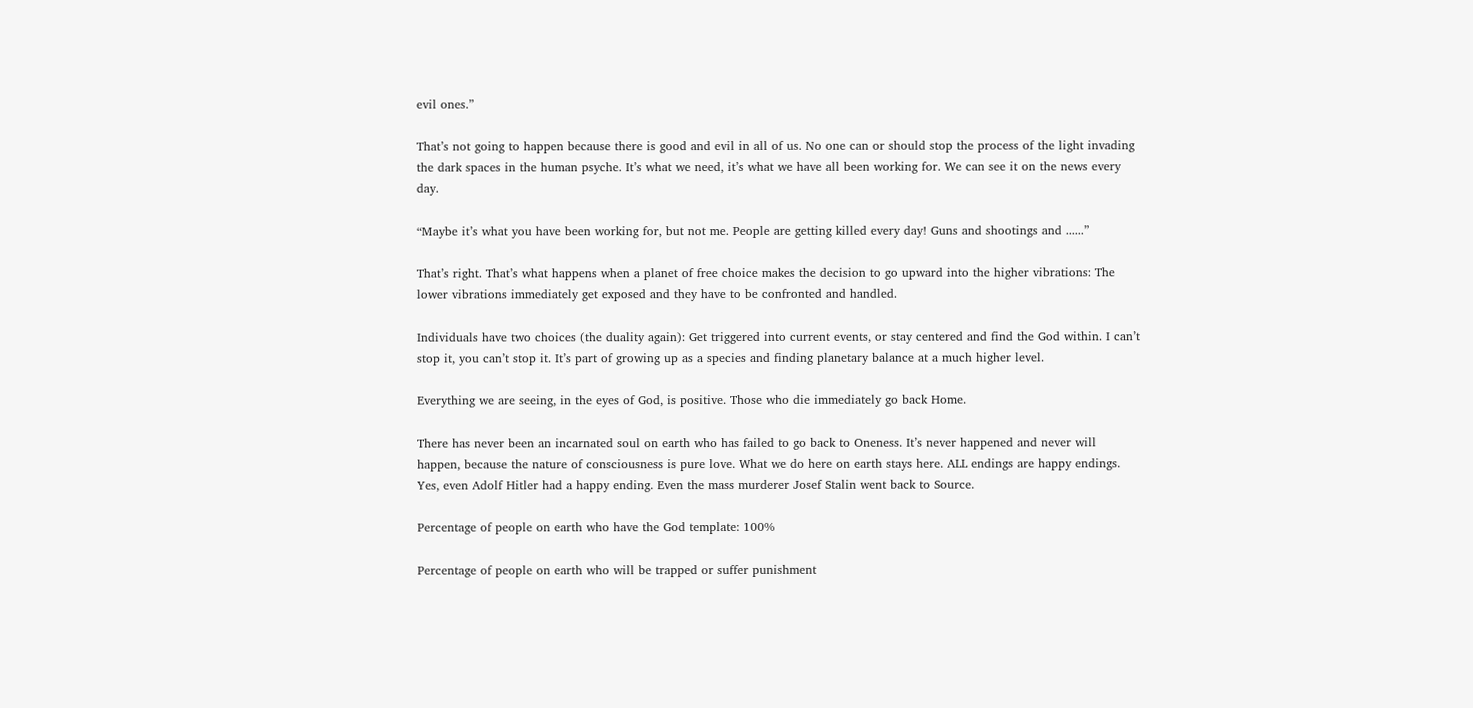evil ones.”

That’s not going to happen because there is good and evil in all of us. No one can or should stop the process of the light invading the dark spaces in the human psyche. It’s what we need, it’s what we have all been working for. We can see it on the news every day.

“Maybe it’s what you have been working for, but not me. People are getting killed every day! Guns and shootings and ......”

That’s right. That’s what happens when a planet of free choice makes the decision to go upward into the higher vibrations: The lower vibrations immediately get exposed and they have to be confronted and handled.

Individuals have two choices (the duality again): Get triggered into current events, or stay centered and find the God within. I can’t stop it, you can’t stop it. It’s part of growing up as a species and finding planetary balance at a much higher level.

Everything we are seeing, in the eyes of God, is positive. Those who die immediately go back Home.

There has never been an incarnated soul on earth who has failed to go back to Oneness. It’s never happened and never will happen, because the nature of consciousness is pure love. What we do here on earth stays here. ALL endings are happy endings. Yes, even Adolf Hitler had a happy ending. Even the mass murderer Josef Stalin went back to Source.

Percentage of people on earth who have the God template: 100%

Percentage of people on earth who will be trapped or suffer punishment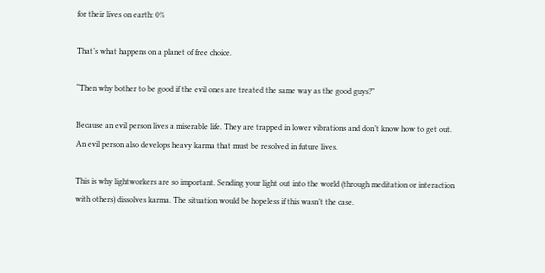for their lives on earth: 0%

That’s what happens on a planet of free choice.

“Then why bother to be good if the evil ones are treated the same way as the good guys?”

Because an evil person lives a miserable life. They are trapped in lower vibrations and don’t know how to get out. An evil person also develops heavy karma that must be resolved in future lives.

This is why lightworkers are so important. Sending your light out into the world (through meditation or interaction with others) dissolves karma. The situation would be hopeless if this wasn’t the case.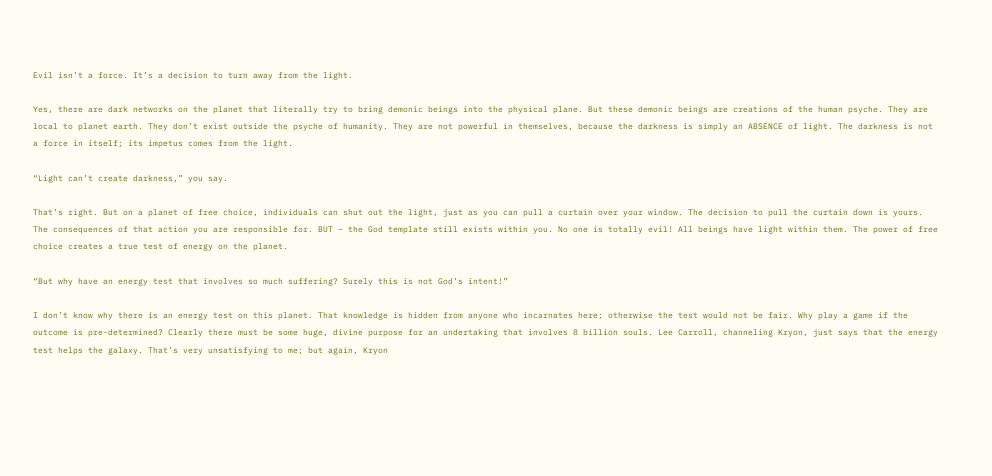Evil isn’t a force. It’s a decision to turn away from the light.

Yes, there are dark networks on the planet that literally try to bring demonic beings into the physical plane. But these demonic beings are creations of the human psyche. They are local to planet earth. They don’t exist outside the psyche of humanity. They are not powerful in themselves, because the darkness is simply an ABSENCE of light. The darkness is not a force in itself; its impetus comes from the light.

“Light can’t create darkness,” you say.

That’s right. But on a planet of free choice, individuals can shut out the light, just as you can pull a curtain over your window. The decision to pull the curtain down is yours. The consequences of that action you are responsible for. BUT – the God template still exists within you. No one is totally evil! All beings have light within them. The power of free choice creates a true test of energy on the planet.

“But why have an energy test that involves so much suffering? Surely this is not God’s intent!”

I don’t know why there is an energy test on this planet. That knowledge is hidden from anyone who incarnates here; otherwise the test would not be fair. Why play a game if the outcome is pre-determined? Clearly there must be some huge, divine purpose for an undertaking that involves 8 billion souls. Lee Carroll, channeling Kryon, just says that the energy test helps the galaxy. That’s very unsatisfying to me; but again, Kryon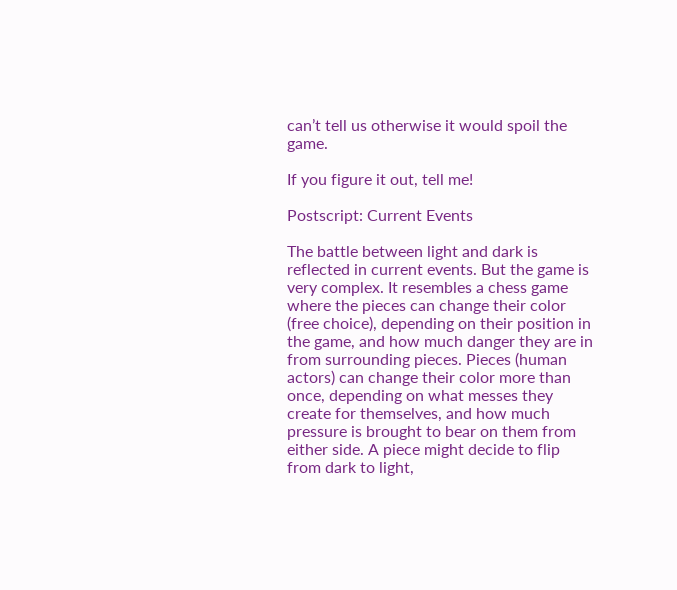can’t tell us otherwise it would spoil the game.

If you figure it out, tell me!

Postscript: Current Events

The battle between light and dark is reflected in current events. But the game is very complex. It resembles a chess game where the pieces can change their color (free choice), depending on their position in the game, and how much danger they are in from surrounding pieces. Pieces (human actors) can change their color more than once, depending on what messes they create for themselves, and how much pressure is brought to bear on them from either side. A piece might decide to flip from dark to light,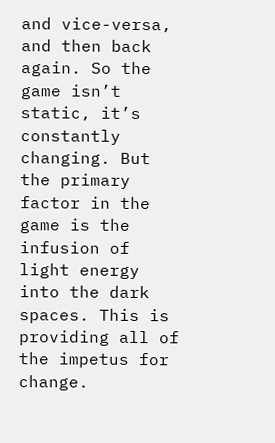and vice-versa, and then back again. So the game isn’t static, it’s constantly changing. But the primary factor in the game is the infusion of light energy into the dark spaces. This is providing all of the impetus for change.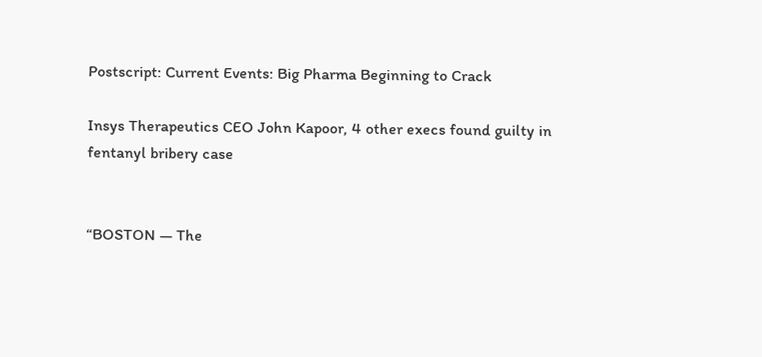Postscript: Current Events: Big Pharma Beginning to Crack

Insys Therapeutics CEO John Kapoor, 4 other execs found guilty in fentanyl bribery case


“BOSTON — The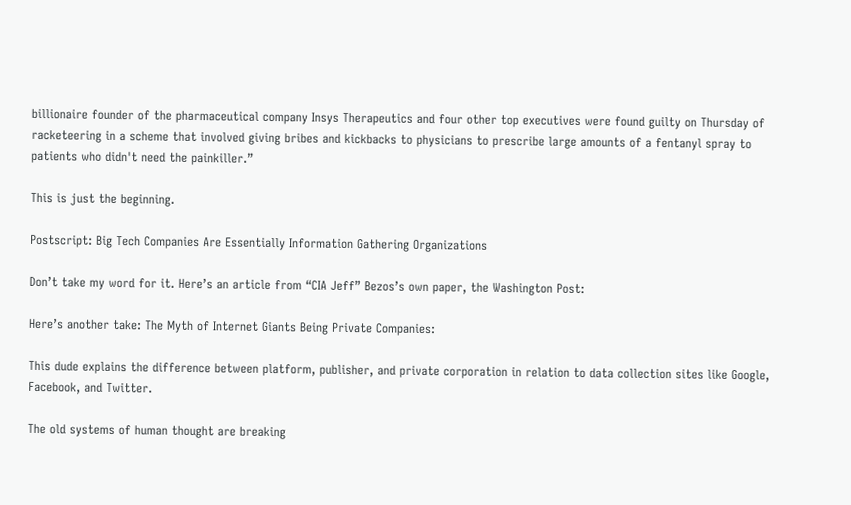billionaire founder of the pharmaceutical company Insys Therapeutics and four other top executives were found guilty on Thursday of racketeering in a scheme that involved giving bribes and kickbacks to physicians to prescribe large amounts of a fentanyl spray to patients who didn't need the painkiller.”

This is just the beginning.

Postscript: Big Tech Companies Are Essentially Information Gathering Organizations

Don’t take my word for it. Here’s an article from “CIA Jeff” Bezos’s own paper, the Washington Post:

Here’s another take: The Myth of Internet Giants Being Private Companies:

This dude explains the difference between platform, publisher, and private corporation in relation to data collection sites like Google, Facebook, and Twitter.

The old systems of human thought are breaking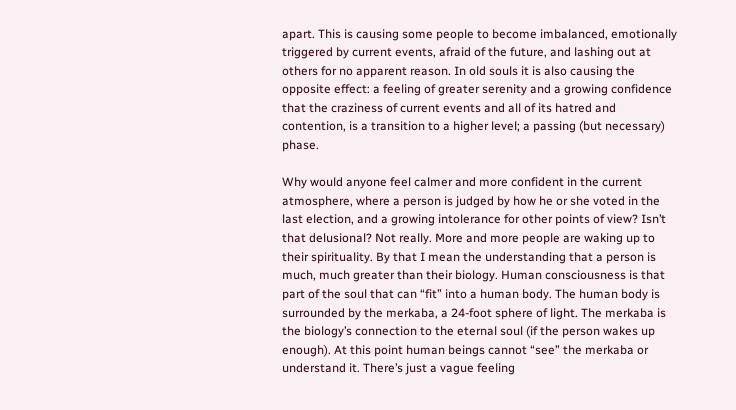apart. This is causing some people to become imbalanced, emotionally triggered by current events, afraid of the future, and lashing out at others for no apparent reason. In old souls it is also causing the opposite effect: a feeling of greater serenity and a growing confidence that the craziness of current events and all of its hatred and contention, is a transition to a higher level; a passing (but necessary) phase.

Why would anyone feel calmer and more confident in the current atmosphere, where a person is judged by how he or she voted in the last election, and a growing intolerance for other points of view? Isn’t that delusional? Not really. More and more people are waking up to their spirituality. By that I mean the understanding that a person is much, much greater than their biology. Human consciousness is that part of the soul that can “fit” into a human body. The human body is surrounded by the merkaba, a 24-foot sphere of light. The merkaba is the biology’s connection to the eternal soul (if the person wakes up enough). At this point human beings cannot “see” the merkaba or understand it. There’s just a vague feeling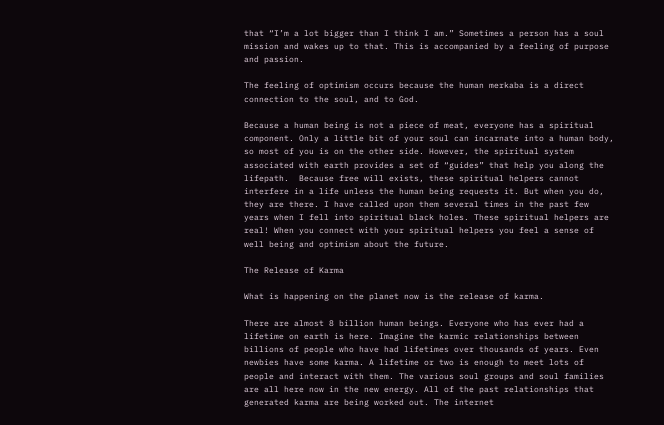that “I’m a lot bigger than I think I am.” Sometimes a person has a soul mission and wakes up to that. This is accompanied by a feeling of purpose and passion.

The feeling of optimism occurs because the human merkaba is a direct connection to the soul, and to God.

Because a human being is not a piece of meat, everyone has a spiritual component. Only a little bit of your soul can incarnate into a human body, so most of you is on the other side. However, the spiritual system associated with earth provides a set of “guides” that help you along the lifepath.  Because free will exists, these spiritual helpers cannot interfere in a life unless the human being requests it. But when you do, they are there. I have called upon them several times in the past few years when I fell into spiritual black holes. These spiritual helpers are real! When you connect with your spiritual helpers you feel a sense of well being and optimism about the future.

The Release of Karma

What is happening on the planet now is the release of karma.

There are almost 8 billion human beings. Everyone who has ever had a lifetime on earth is here. Imagine the karmic relationships between billions of people who have had lifetimes over thousands of years. Even newbies have some karma. A lifetime or two is enough to meet lots of people and interact with them. The various soul groups and soul families are all here now in the new energy. All of the past relationships that generated karma are being worked out. The internet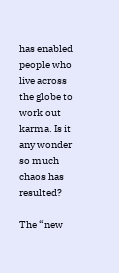has enabled people who live across the globe to work out karma. Is it any wonder so much chaos has resulted?

The “new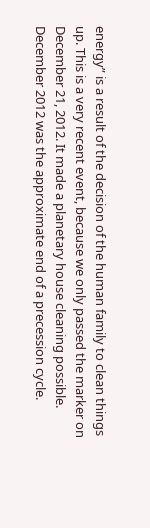energy” is a result of the decision of the human family to clean things up. This is a very recent event, because we only passed the marker on December 21, 2012. It made a planetary house cleaning possible. December 2012 was the approximate end of a precession cycle.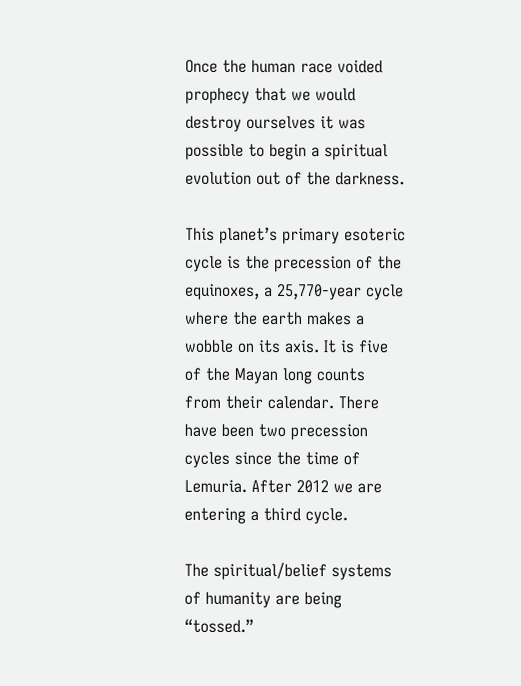Once the human race voided prophecy that we would destroy ourselves it was possible to begin a spiritual evolution out of the darkness.

This planet’s primary esoteric cycle is the precession of the equinoxes, a 25,770-year cycle where the earth makes a wobble on its axis. It is five of the Mayan long counts from their calendar. There have been two precession cycles since the time of Lemuria. After 2012 we are entering a third cycle.

The spiritual/belief systems of humanity are being “tossed.”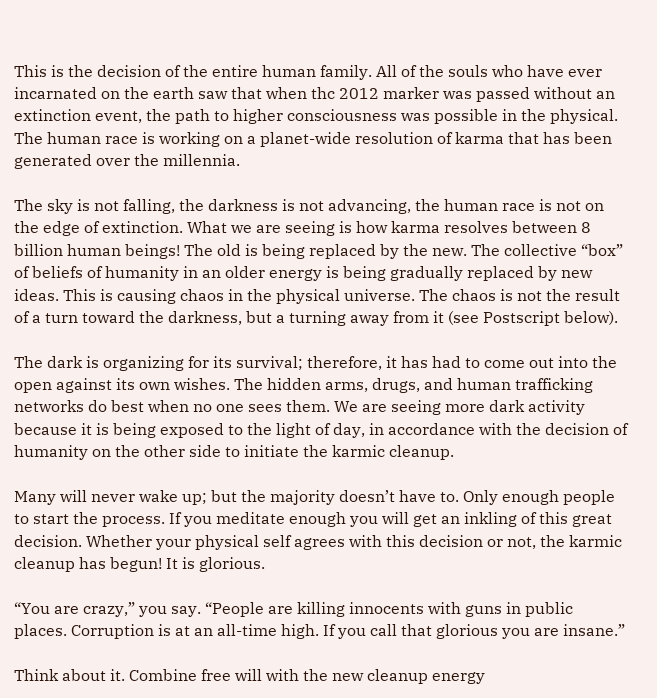This is the decision of the entire human family. All of the souls who have ever incarnated on the earth saw that when thc 2012 marker was passed without an extinction event, the path to higher consciousness was possible in the physical. The human race is working on a planet-wide resolution of karma that has been generated over the millennia.

The sky is not falling, the darkness is not advancing, the human race is not on the edge of extinction. What we are seeing is how karma resolves between 8 billion human beings! The old is being replaced by the new. The collective “box” of beliefs of humanity in an older energy is being gradually replaced by new ideas. This is causing chaos in the physical universe. The chaos is not the result of a turn toward the darkness, but a turning away from it (see Postscript below).

The dark is organizing for its survival; therefore, it has had to come out into the open against its own wishes. The hidden arms, drugs, and human trafficking networks do best when no one sees them. We are seeing more dark activity because it is being exposed to the light of day, in accordance with the decision of humanity on the other side to initiate the karmic cleanup.

Many will never wake up; but the majority doesn’t have to. Only enough people to start the process. If you meditate enough you will get an inkling of this great decision. Whether your physical self agrees with this decision or not, the karmic cleanup has begun! It is glorious.

“You are crazy,” you say. “People are killing innocents with guns in public places. Corruption is at an all-time high. If you call that glorious you are insane.”

Think about it. Combine free will with the new cleanup energy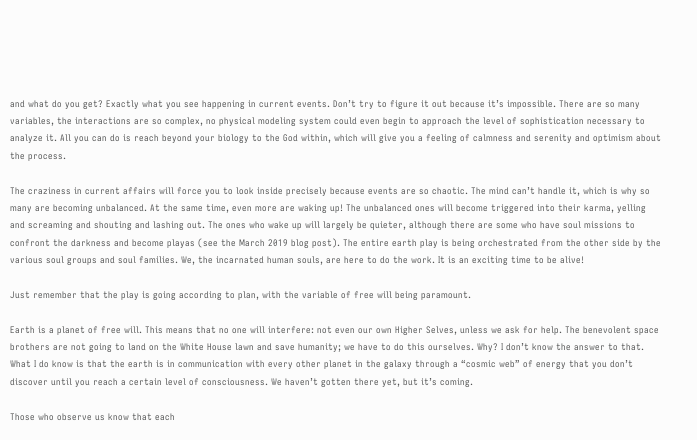and what do you get? Exactly what you see happening in current events. Don’t try to figure it out because it’s impossible. There are so many variables, the interactions are so complex, no physical modeling system could even begin to approach the level of sophistication necessary to analyze it. All you can do is reach beyond your biology to the God within, which will give you a feeling of calmness and serenity and optimism about the process.

The craziness in current affairs will force you to look inside precisely because events are so chaotic. The mind can’t handle it, which is why so many are becoming unbalanced. At the same time, even more are waking up! The unbalanced ones will become triggered into their karma, yelling and screaming and shouting and lashing out. The ones who wake up will largely be quieter, although there are some who have soul missions to confront the darkness and become playas (see the March 2019 blog post). The entire earth play is being orchestrated from the other side by the various soul groups and soul families. We, the incarnated human souls, are here to do the work. It is an exciting time to be alive!

Just remember that the play is going according to plan, with the variable of free will being paramount.

Earth is a planet of free will. This means that no one will interfere: not even our own Higher Selves, unless we ask for help. The benevolent space brothers are not going to land on the White House lawn and save humanity; we have to do this ourselves. Why? I don’t know the answer to that. What I do know is that the earth is in communication with every other planet in the galaxy through a “cosmic web” of energy that you don’t discover until you reach a certain level of consciousness. We haven’t gotten there yet, but it’s coming.

Those who observe us know that each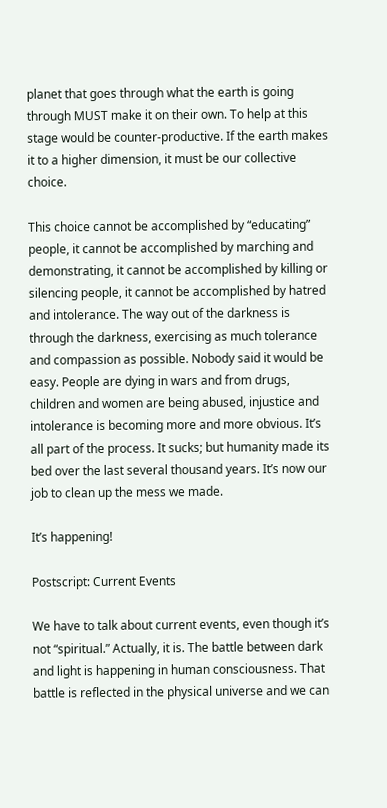planet that goes through what the earth is going through MUST make it on their own. To help at this stage would be counter-productive. If the earth makes it to a higher dimension, it must be our collective choice.

This choice cannot be accomplished by “educating” people, it cannot be accomplished by marching and demonstrating, it cannot be accomplished by killing or silencing people, it cannot be accomplished by hatred and intolerance. The way out of the darkness is through the darkness, exercising as much tolerance and compassion as possible. Nobody said it would be easy. People are dying in wars and from drugs, children and women are being abused, injustice and intolerance is becoming more and more obvious. It’s all part of the process. It sucks; but humanity made its bed over the last several thousand years. It’s now our job to clean up the mess we made.

It’s happening!

Postscript: Current Events

We have to talk about current events, even though it’s not “spiritual.” Actually, it is. The battle between dark and light is happening in human consciousness. That battle is reflected in the physical universe and we can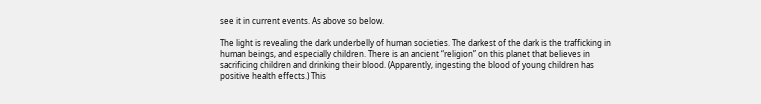see it in current events. As above so below.

The light is revealing the dark underbelly of human societies. The darkest of the dark is the trafficking in human beings, and especially children. There is an ancient “religion” on this planet that believes in sacrificing children and drinking their blood. (Apparently, ingesting the blood of young children has positive health effects.) This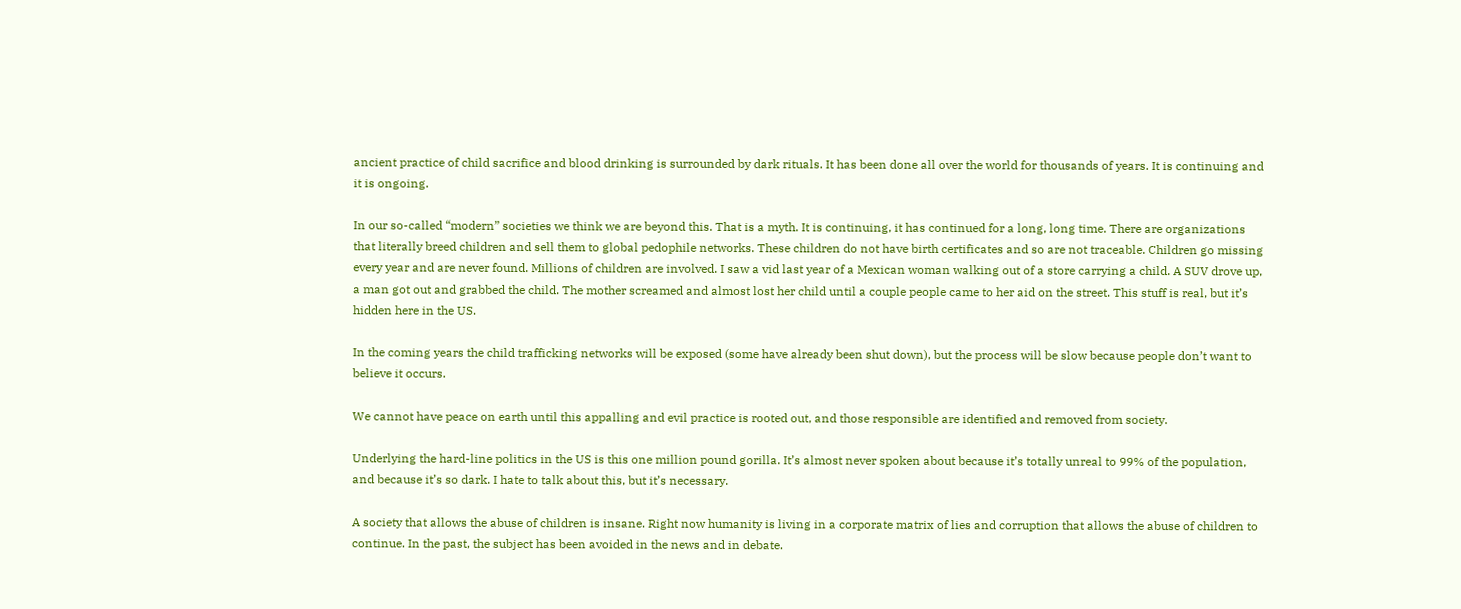ancient practice of child sacrifice and blood drinking is surrounded by dark rituals. It has been done all over the world for thousands of years. It is continuing and it is ongoing.

In our so-called “modern” societies we think we are beyond this. That is a myth. It is continuing, it has continued for a long, long time. There are organizations that literally breed children and sell them to global pedophile networks. These children do not have birth certificates and so are not traceable. Children go missing every year and are never found. Millions of children are involved. I saw a vid last year of a Mexican woman walking out of a store carrying a child. A SUV drove up, a man got out and grabbed the child. The mother screamed and almost lost her child until a couple people came to her aid on the street. This stuff is real, but it’s hidden here in the US.

In the coming years the child trafficking networks will be exposed (some have already been shut down), but the process will be slow because people don’t want to believe it occurs.

We cannot have peace on earth until this appalling and evil practice is rooted out, and those responsible are identified and removed from society.

Underlying the hard-line politics in the US is this one million pound gorilla. It’s almost never spoken about because it’s totally unreal to 99% of the population, and because it’s so dark. I hate to talk about this, but it’s necessary.

A society that allows the abuse of children is insane. Right now humanity is living in a corporate matrix of lies and corruption that allows the abuse of children to continue. In the past, the subject has been avoided in the news and in debate.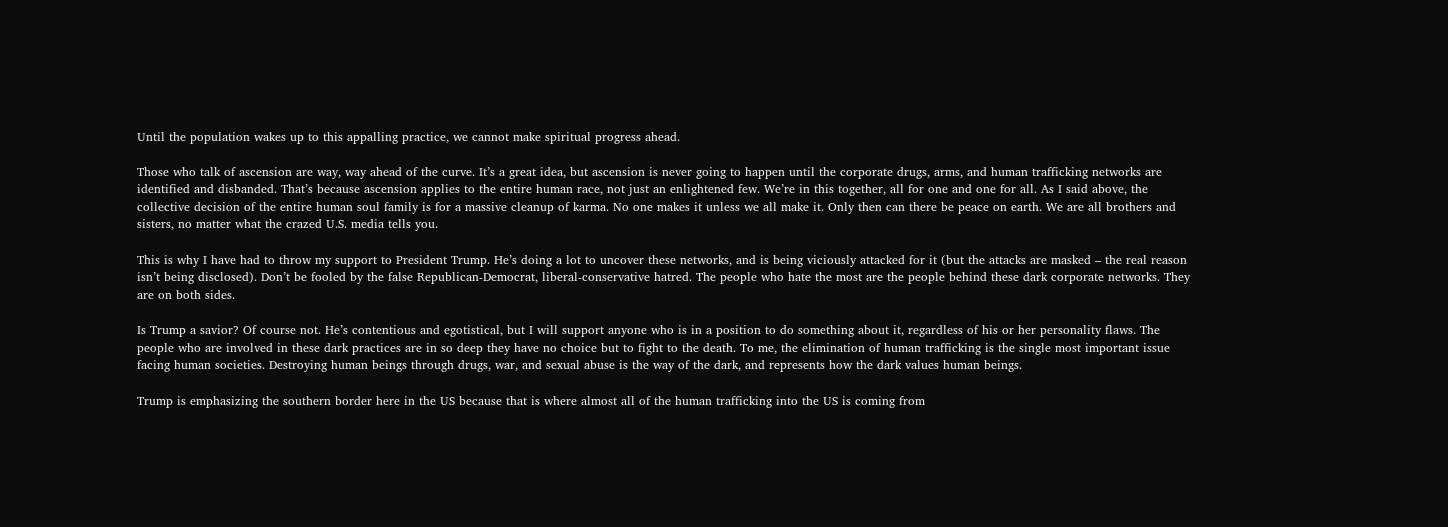Until the population wakes up to this appalling practice, we cannot make spiritual progress ahead.

Those who talk of ascension are way, way ahead of the curve. It’s a great idea, but ascension is never going to happen until the corporate drugs, arms, and human trafficking networks are identified and disbanded. That’s because ascension applies to the entire human race, not just an enlightened few. We’re in this together, all for one and one for all. As I said above, the collective decision of the entire human soul family is for a massive cleanup of karma. No one makes it unless we all make it. Only then can there be peace on earth. We are all brothers and sisters, no matter what the crazed U.S. media tells you.

This is why I have had to throw my support to President Trump. He’s doing a lot to uncover these networks, and is being viciously attacked for it (but the attacks are masked – the real reason isn’t being disclosed). Don’t be fooled by the false Republican-Democrat, liberal-conservative hatred. The people who hate the most are the people behind these dark corporate networks. They are on both sides.

Is Trump a savior? Of course not. He’s contentious and egotistical, but I will support anyone who is in a position to do something about it, regardless of his or her personality flaws. The people who are involved in these dark practices are in so deep they have no choice but to fight to the death. To me, the elimination of human trafficking is the single most important issue facing human societies. Destroying human beings through drugs, war, and sexual abuse is the way of the dark, and represents how the dark values human beings.

Trump is emphasizing the southern border here in the US because that is where almost all of the human trafficking into the US is coming from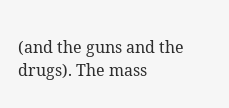(and the guns and the drugs). The mass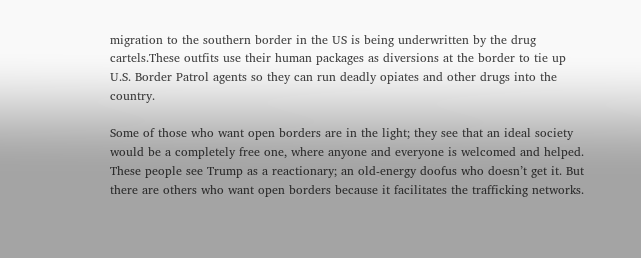migration to the southern border in the US is being underwritten by the drug cartels.These outfits use their human packages as diversions at the border to tie up U.S. Border Patrol agents so they can run deadly opiates and other drugs into the country.

Some of those who want open borders are in the light; they see that an ideal society would be a completely free one, where anyone and everyone is welcomed and helped. These people see Trump as a reactionary; an old-energy doofus who doesn’t get it. But there are others who want open borders because it facilitates the trafficking networks.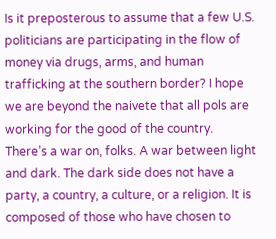Is it preposterous to assume that a few U.S. politicians are participating in the flow of money via drugs, arms, and human trafficking at the southern border? I hope we are beyond the naivete that all pols are working for the good of the country. There’s a war on, folks. A war between light and dark. The dark side does not have a party, a country, a culture, or a religion. It is composed of those who have chosen to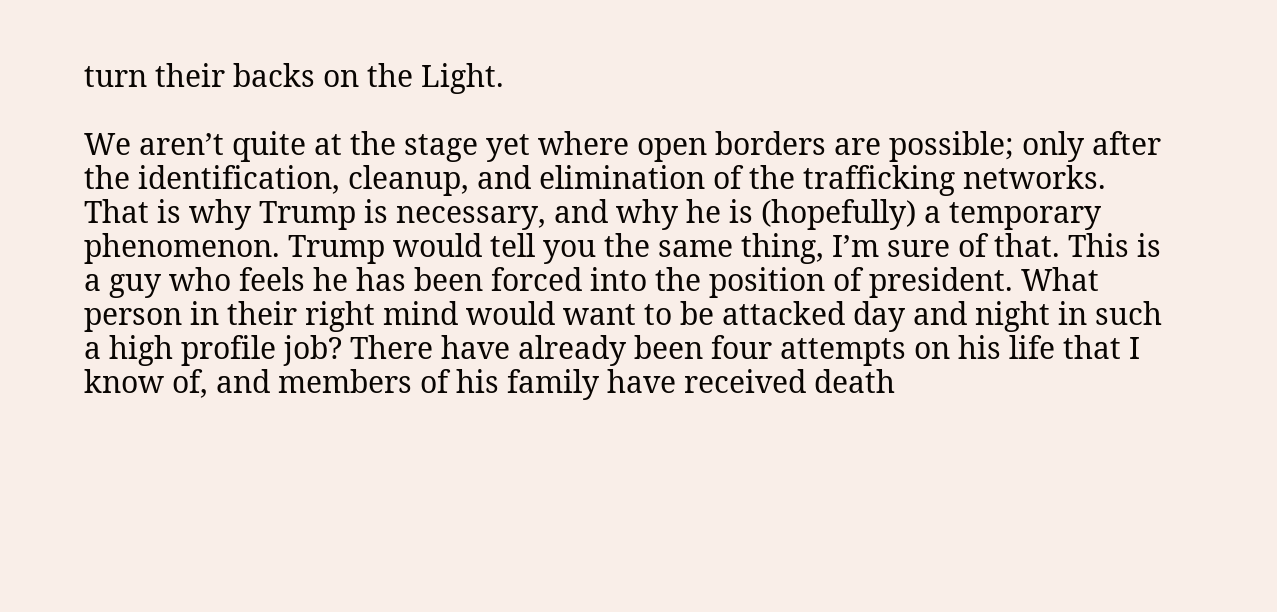turn their backs on the Light.

We aren’t quite at the stage yet where open borders are possible; only after the identification, cleanup, and elimination of the trafficking networks. That is why Trump is necessary, and why he is (hopefully) a temporary phenomenon. Trump would tell you the same thing, I’m sure of that. This is a guy who feels he has been forced into the position of president. What person in their right mind would want to be attacked day and night in such a high profile job? There have already been four attempts on his life that I know of, and members of his family have received death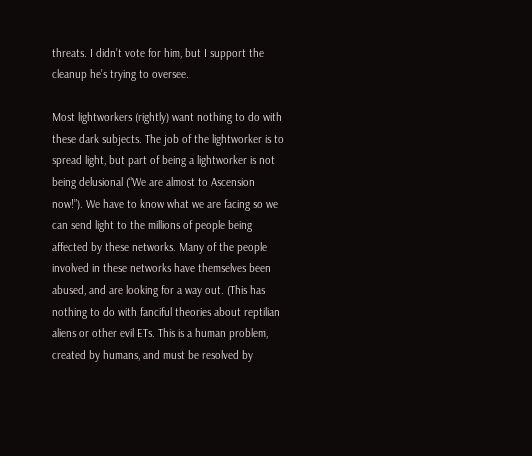threats. I didn’t vote for him, but I support the cleanup he’s trying to oversee.

Most lightworkers (rightly) want nothing to do with these dark subjects. The job of the lightworker is to spread light, but part of being a lightworker is not being delusional (“We are almost to Ascension now!”). We have to know what we are facing so we can send light to the millions of people being affected by these networks. Many of the people involved in these networks have themselves been abused, and are looking for a way out. (This has nothing to do with fanciful theories about reptilian aliens or other evil ETs. This is a human problem, created by humans, and must be resolved by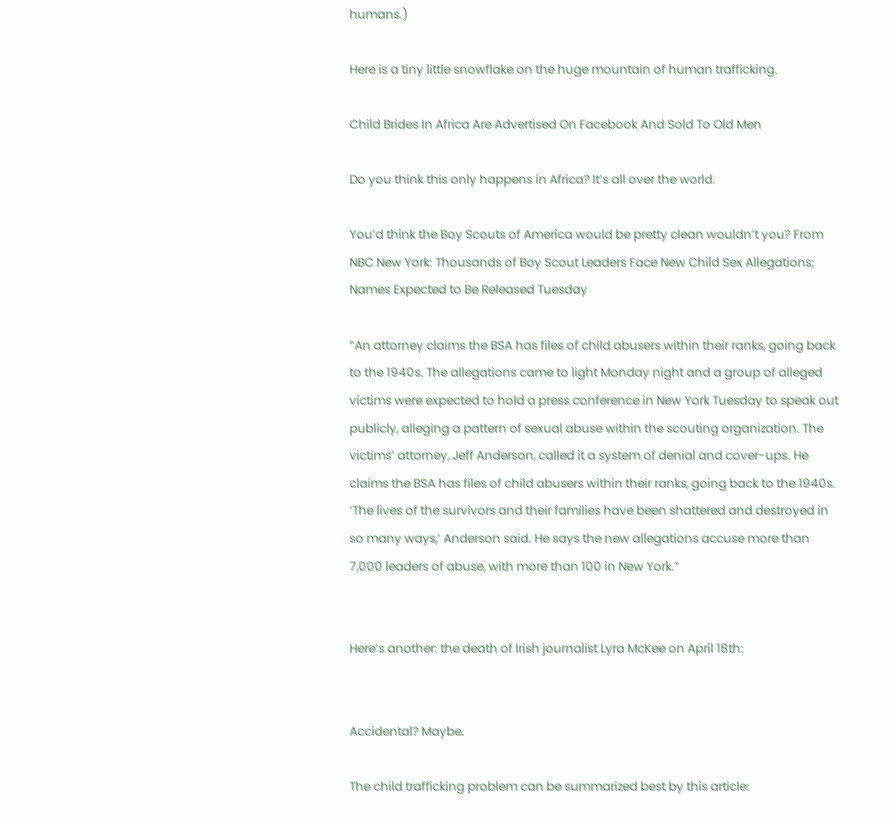humans.)

Here is a tiny little snowflake on the huge mountain of human trafficking.

Child Brides In Africa Are Advertised On Facebook And Sold To Old Men

Do you think this only happens in Africa? It’s all over the world.

You’d think the Boy Scouts of America would be pretty clean wouldn’t you? From NBC New York: Thousands of Boy Scout Leaders Face New Child Sex Allegations; Names Expected to Be Released Tuesday

“An attorney claims the BSA has files of child abusers within their ranks, going back to the 1940s. The allegations came to light Monday night and a group of alleged victims were expected to hold a press conference in New York Tuesday to speak out publicly, alleging a pattern of sexual abuse within the scouting organization. The victims’ attorney, Jeff Anderson, called it a system of denial and cover-ups. He claims the BSA has files of child abusers within their ranks, going back to the 1940s. ‘The lives of the survivors and their families have been shattered and destroyed in so many ways,’ Anderson said. He says the new allegations accuse more than 7,000 leaders of abuse, with more than 100 in New York.”


Here’s another: the death of Irish journalist Lyra McKee on April 18th:


Accidental? Maybe.

The child trafficking problem can be summarized best by this article: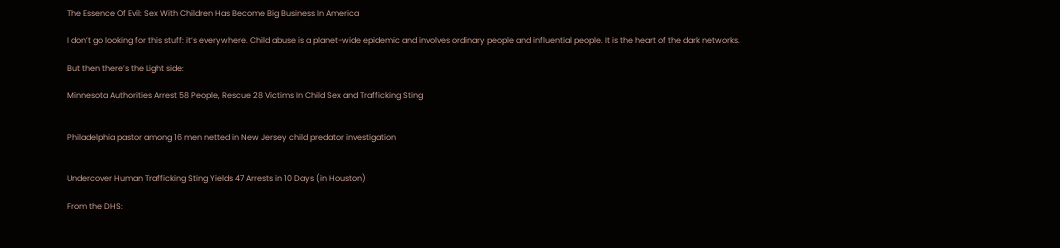The Essence Of Evil: Sex With Children Has Become Big Business In America

I don’t go looking for this stuff: it’s everywhere. Child abuse is a planet-wide epidemic and involves ordinary people and influential people. It is the heart of the dark networks.

But then there’s the Light side:

Minnesota Authorities Arrest 58 People, Rescue 28 Victims In Child Sex and Trafficking Sting


Philadelphia pastor among 16 men netted in New Jersey child predator investigation


Undercover Human Trafficking Sting Yields 47 Arrests in 10 Days (in Houston)

From the DHS: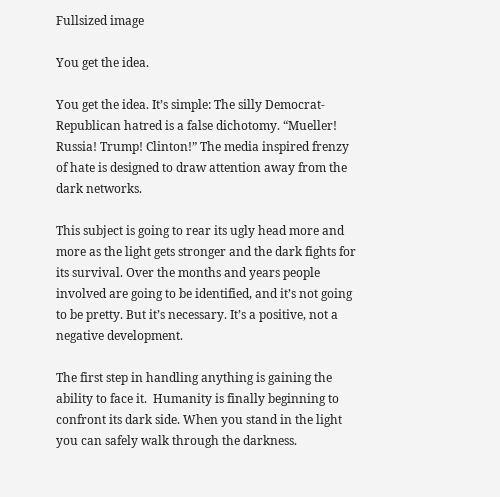Fullsized image

You get the idea.

You get the idea. It’s simple: The silly Democrat-Republican hatred is a false dichotomy. “Mueller! Russia! Trump! Clinton!” The media inspired frenzy of hate is designed to draw attention away from the dark networks.

This subject is going to rear its ugly head more and more as the light gets stronger and the dark fights for its survival. Over the months and years people involved are going to be identified, and it’s not going to be pretty. But it’s necessary. It’s a positive, not a negative development.

The first step in handling anything is gaining the ability to face it.  Humanity is finally beginning to confront its dark side. When you stand in the light you can safely walk through the darkness.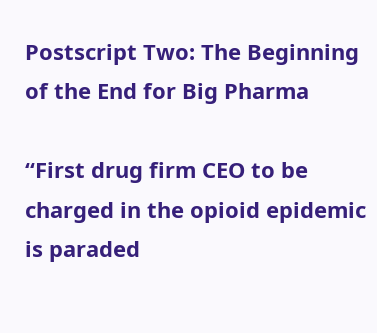Postscript Two: The Beginning of the End for Big Pharma

“First drug firm CEO to be charged in the opioid epidemic is paraded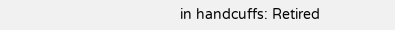in handcuffs: Retired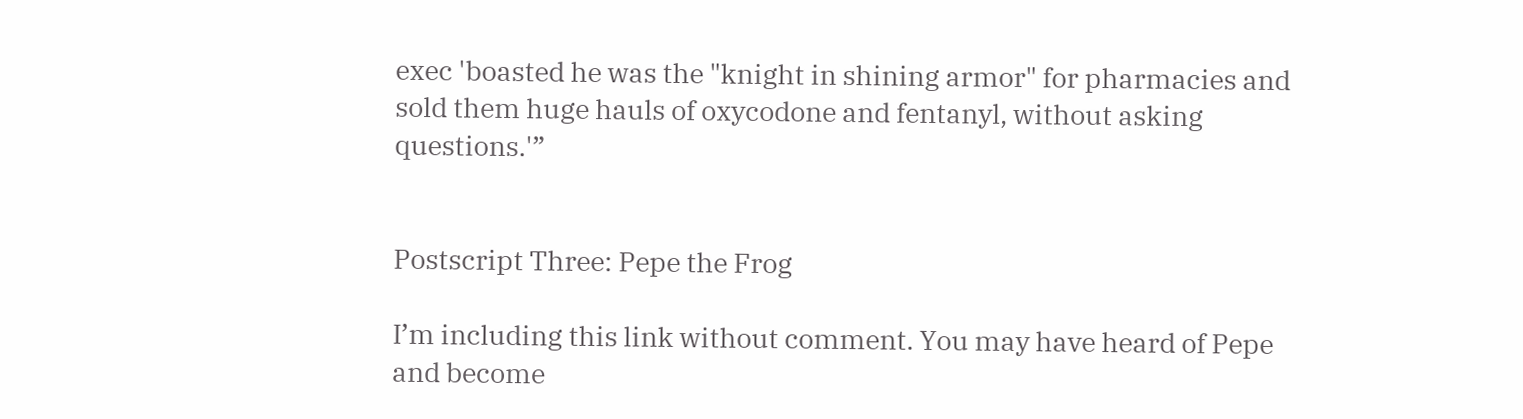exec 'boasted he was the "knight in shining armor" for pharmacies and sold them huge hauls of oxycodone and fentanyl, without asking questions.'”


Postscript Three: Pepe the Frog

I’m including this link without comment. You may have heard of Pepe and become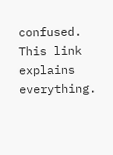confused. This link explains everything.